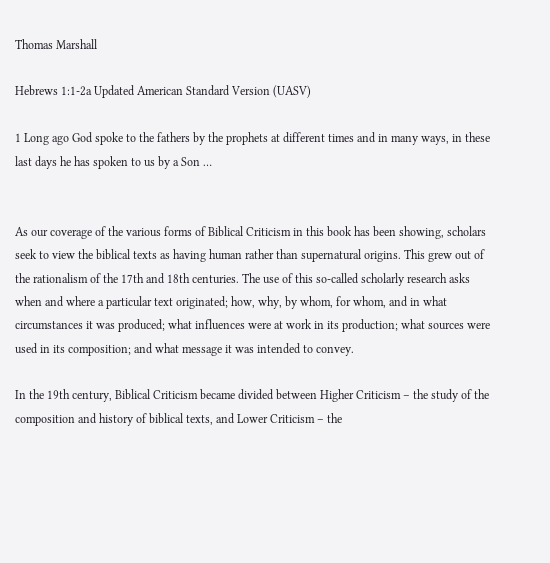Thomas Marshall

Hebrews 1:1-2a Updated American Standard Version (UASV)

1 Long ago God spoke to the fathers by the prophets at different times and in many ways, in these last days he has spoken to us by a Son …


As our coverage of the various forms of Biblical Criticism in this book has been showing, scholars seek to view the biblical texts as having human rather than supernatural origins. This grew out of the rationalism of the 17th and 18th centuries. The use of this so-called scholarly research asks when and where a particular text originated; how, why, by whom, for whom, and in what circumstances it was produced; what influences were at work in its production; what sources were used in its composition; and what message it was intended to convey.

In the 19th century, Biblical Criticism became divided between Higher Criticism – the study of the composition and history of biblical texts, and Lower Criticism – the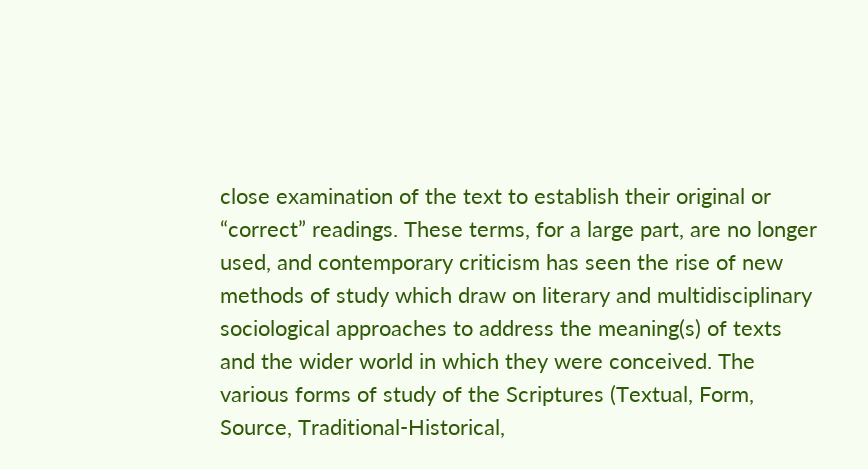close examination of the text to establish their original or “correct” readings. These terms, for a large part, are no longer used, and contemporary criticism has seen the rise of new methods of study which draw on literary and multidisciplinary sociological approaches to address the meaning(s) of texts and the wider world in which they were conceived. The various forms of study of the Scriptures (Textual, Form, Source, Traditional-Historical,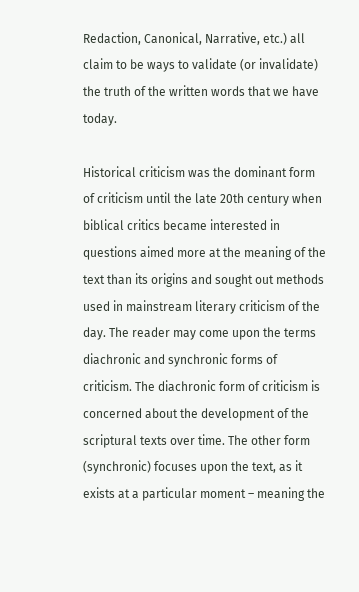Redaction, Canonical, Narrative, etc.) all claim to be ways to validate (or invalidate) the truth of the written words that we have today.

Historical criticism was the dominant form of criticism until the late 20th century when biblical critics became interested in questions aimed more at the meaning of the text than its origins and sought out methods used in mainstream literary criticism of the day. The reader may come upon the terms diachronic and synchronic forms of criticism. The diachronic form of criticism is concerned about the development of the scriptural texts over time. The other form (synchronic) focuses upon the text, as it exists at a particular moment – meaning the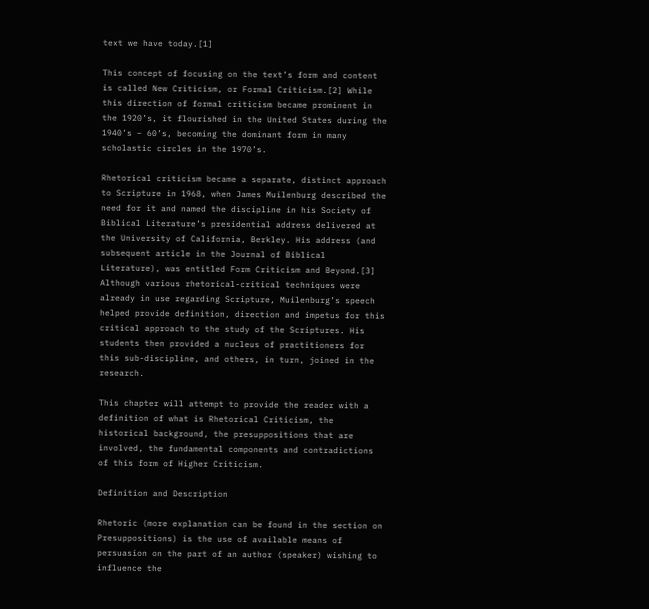text we have today.[1]

This concept of focusing on the text’s form and content is called New Criticism, or Formal Criticism.[2] While this direction of formal criticism became prominent in the 1920’s, it flourished in the United States during the 1940’s – 60’s, becoming the dominant form in many scholastic circles in the 1970’s.

Rhetorical criticism became a separate, distinct approach to Scripture in 1968, when James Muilenburg described the need for it and named the discipline in his Society of Biblical Literature’s presidential address delivered at the University of California, Berkley. His address (and subsequent article in the Journal of Biblical Literature), was entitled Form Criticism and Beyond.[3] Although various rhetorical-critical techniques were already in use regarding Scripture, Muilenburg’s speech helped provide definition, direction and impetus for this critical approach to the study of the Scriptures. His students then provided a nucleus of practitioners for this sub-discipline, and others, in turn, joined in the research.

This chapter will attempt to provide the reader with a definition of what is Rhetorical Criticism, the historical background, the presuppositions that are involved, the fundamental components and contradictions of this form of Higher Criticism.

Definition and Description

Rhetoric (more explanation can be found in the section on Presuppositions) is the use of available means of persuasion on the part of an author (speaker) wishing to influence the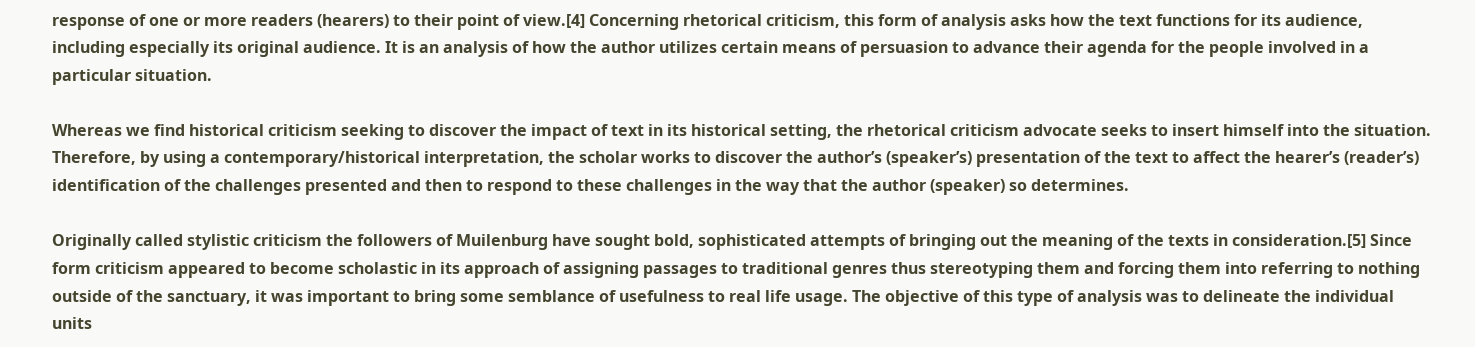response of one or more readers (hearers) to their point of view.[4] Concerning rhetorical criticism, this form of analysis asks how the text functions for its audience, including especially its original audience. It is an analysis of how the author utilizes certain means of persuasion to advance their agenda for the people involved in a particular situation.

Whereas we find historical criticism seeking to discover the impact of text in its historical setting, the rhetorical criticism advocate seeks to insert himself into the situation. Therefore, by using a contemporary/historical interpretation, the scholar works to discover the author’s (speaker’s) presentation of the text to affect the hearer’s (reader’s) identification of the challenges presented and then to respond to these challenges in the way that the author (speaker) so determines.

Originally called stylistic criticism the followers of Muilenburg have sought bold, sophisticated attempts of bringing out the meaning of the texts in consideration.[5] Since form criticism appeared to become scholastic in its approach of assigning passages to traditional genres thus stereotyping them and forcing them into referring to nothing outside of the sanctuary, it was important to bring some semblance of usefulness to real life usage. The objective of this type of analysis was to delineate the individual units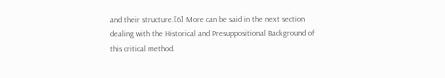and their structure.[6] More can be said in the next section dealing with the Historical and Presuppositional Background of this critical method.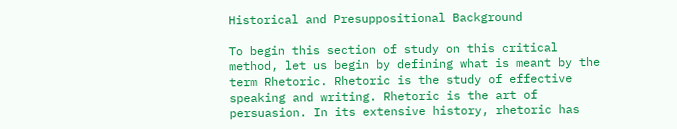Historical and Presuppositional Background

To begin this section of study on this critical method, let us begin by defining what is meant by the term Rhetoric. Rhetoric is the study of effective speaking and writing. Rhetoric is the art of persuasion. In its extensive history, rhetoric has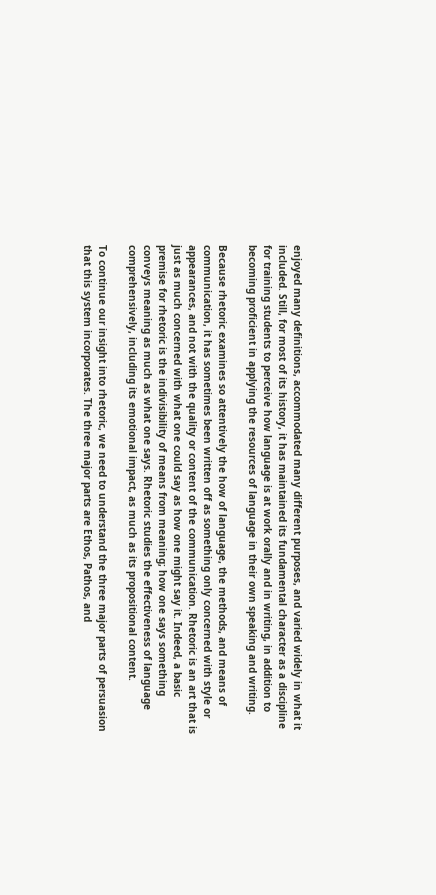enjoyed many definitions, accommodated many different purposes, and varied widely in what it included. Still, for most of its history, it has maintained its fundamental character as a discipline for training students to perceive how language is at work orally and in writing, in addition to becoming proficient in applying the resources of language in their own speaking and writing.

Because rhetoric examines so attentively the how of language, the methods, and means of communication, it has sometimes been written off as something only concerned with style or appearances, and not with the quality or content of the communication. Rhetoric is an art that is just as much concerned with what one could say as how one might say it. Indeed, a basic premise for rhetoric is the indivisibility of means from meaning; how one says something conveys meaning as much as what one says. Rhetoric studies the effectiveness of language comprehensively, including its emotional impact, as much as its propositional content.

To continue our insight into rhetoric, we need to understand the three major parts of persuasion that this system incorporates. The three major parts are Ethos, Pathos, and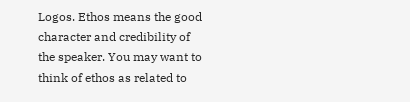Logos. Ethos means the good character and credibility of the speaker. You may want to think of ethos as related to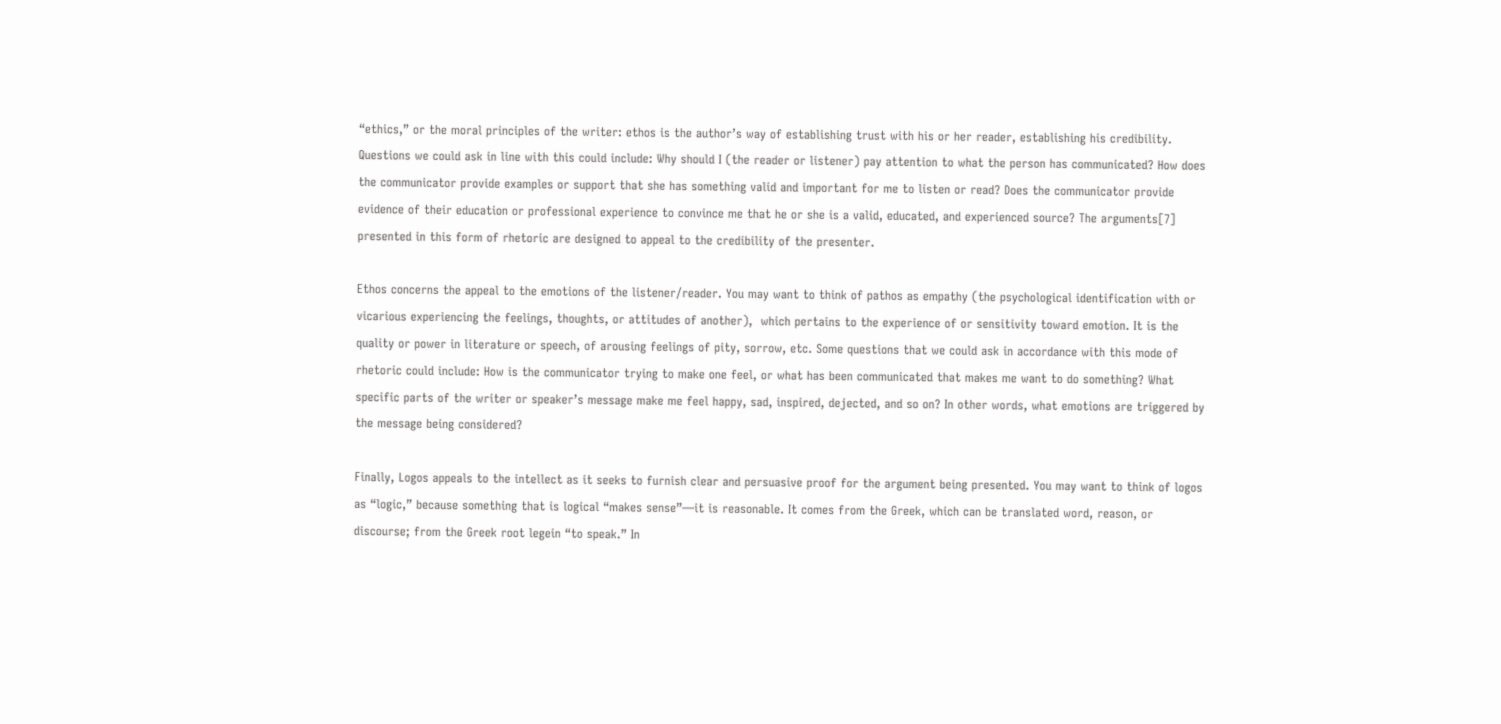“ethics,” or the moral principles of the writer: ethos is the author’s way of establishing trust with his or her reader, establishing his credibility. Questions we could ask in line with this could include: Why should I (the reader or listener) pay attention to what the person has communicated? How does the communicator provide examples or support that she has something valid and important for me to listen or read? Does the communicator provide evidence of their education or professional experience to convince me that he or she is a valid, educated, and experienced source? The arguments[7] presented in this form of rhetoric are designed to appeal to the credibility of the presenter.

Ethos concerns the appeal to the emotions of the listener/reader. You may want to think of pathos as empathy (the psychological identification with or vicarious experiencing the feelings, thoughts, or attitudes of another),  which pertains to the experience of or sensitivity toward emotion. It is the quality or power in literature or speech, of arousing feelings of pity, sorrow, etc. Some questions that we could ask in accordance with this mode of rhetoric could include: How is the communicator trying to make one feel, or what has been communicated that makes me want to do something? What specific parts of the writer or speaker’s message make me feel happy, sad, inspired, dejected, and so on? In other words, what emotions are triggered by the message being considered?

Finally, Logos appeals to the intellect as it seeks to furnish clear and persuasive proof for the argument being presented. You may want to think of logos as “logic,” because something that is logical “makes sense”—it is reasonable. It comes from the Greek, which can be translated word, reason, or discourse; from the Greek root legein “to speak.” In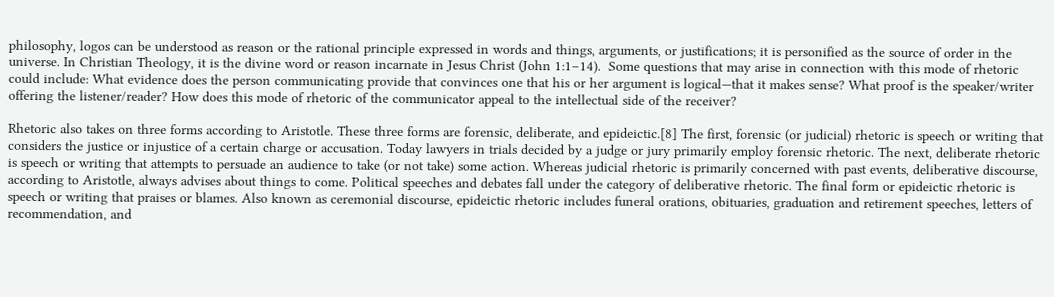philosophy, logos can be understood as reason or the rational principle expressed in words and things, arguments, or justifications; it is personified as the source of order in the universe. In Christian Theology, it is the divine word or reason incarnate in Jesus Christ (John 1:1–14).  Some questions that may arise in connection with this mode of rhetoric could include: What evidence does the person communicating provide that convinces one that his or her argument is logical—that it makes sense? What proof is the speaker/writer offering the listener/reader? How does this mode of rhetoric of the communicator appeal to the intellectual side of the receiver?

Rhetoric also takes on three forms according to Aristotle. These three forms are forensic, deliberate, and epideictic.[8] The first, forensic (or judicial) rhetoric is speech or writing that considers the justice or injustice of a certain charge or accusation. Today lawyers in trials decided by a judge or jury primarily employ forensic rhetoric. The next, deliberate rhetoric is speech or writing that attempts to persuade an audience to take (or not take) some action. Whereas judicial rhetoric is primarily concerned with past events, deliberative discourse, according to Aristotle, always advises about things to come. Political speeches and debates fall under the category of deliberative rhetoric. The final form or epideictic rhetoric is speech or writing that praises or blames. Also known as ceremonial discourse, epideictic rhetoric includes funeral orations, obituaries, graduation and retirement speeches, letters of recommendation, and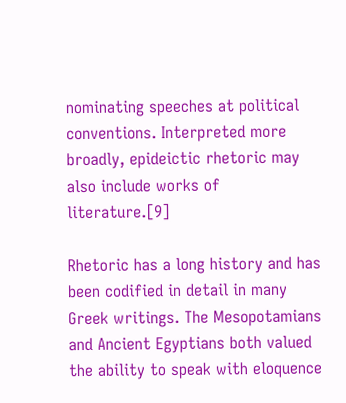nominating speeches at political conventions. Interpreted more broadly, epideictic rhetoric may also include works of literature.[9]

Rhetoric has a long history and has been codified in detail in many Greek writings. The Mesopotamians and Ancient Egyptians both valued the ability to speak with eloquence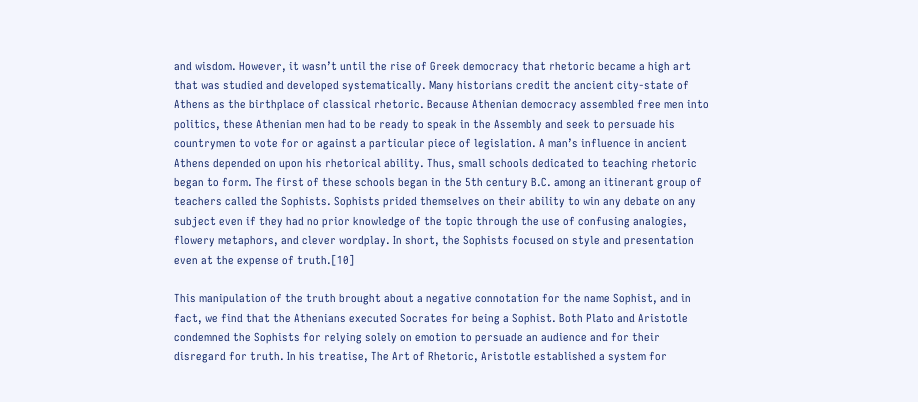and wisdom. However, it wasn’t until the rise of Greek democracy that rhetoric became a high art that was studied and developed systematically. Many historians credit the ancient city-state of Athens as the birthplace of classical rhetoric. Because Athenian democracy assembled free men into politics, these Athenian men had to be ready to speak in the Assembly and seek to persuade his countrymen to vote for or against a particular piece of legislation. A man’s influence in ancient Athens depended on upon his rhetorical ability. Thus, small schools dedicated to teaching rhetoric began to form. The first of these schools began in the 5th century B.C. among an itinerant group of teachers called the Sophists. Sophists prided themselves on their ability to win any debate on any subject even if they had no prior knowledge of the topic through the use of confusing analogies, flowery metaphors, and clever wordplay. In short, the Sophists focused on style and presentation even at the expense of truth.[10]

This manipulation of the truth brought about a negative connotation for the name Sophist, and in fact, we find that the Athenians executed Socrates for being a Sophist. Both Plato and Aristotle condemned the Sophists for relying solely on emotion to persuade an audience and for their disregard for truth. In his treatise, The Art of Rhetoric, Aristotle established a system for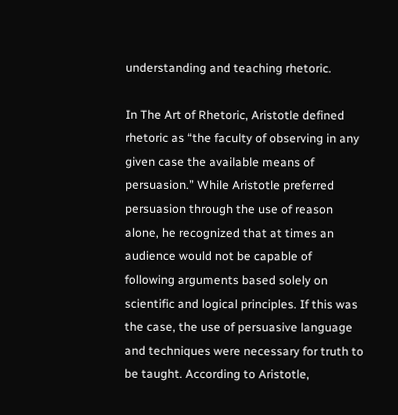understanding and teaching rhetoric.

In The Art of Rhetoric, Aristotle defined rhetoric as “the faculty of observing in any given case the available means of persuasion.” While Aristotle preferred persuasion through the use of reason alone, he recognized that at times an audience would not be capable of following arguments based solely on scientific and logical principles. If this was the case, the use of persuasive language and techniques were necessary for truth to be taught. According to Aristotle,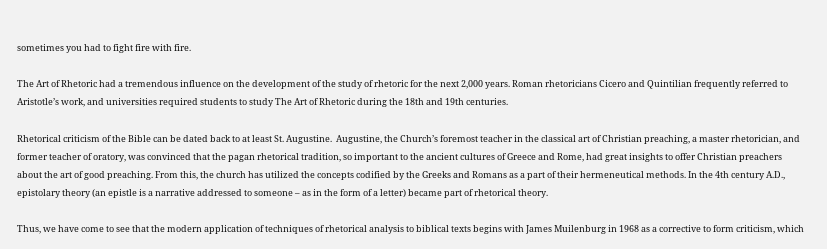sometimes you had to fight fire with fire.

The Art of Rhetoric had a tremendous influence on the development of the study of rhetoric for the next 2,000 years. Roman rhetoricians Cicero and Quintilian frequently referred to Aristotle’s work, and universities required students to study The Art of Rhetoric during the 18th and 19th centuries.

Rhetorical criticism of the Bible can be dated back to at least St. Augustine.  Augustine, the Church’s foremost teacher in the classical art of Christian preaching, a master rhetorician, and former teacher of oratory, was convinced that the pagan rhetorical tradition, so important to the ancient cultures of Greece and Rome, had great insights to offer Christian preachers about the art of good preaching. From this, the church has utilized the concepts codified by the Greeks and Romans as a part of their hermeneutical methods. In the 4th century A.D., epistolary theory (an epistle is a narrative addressed to someone – as in the form of a letter) became part of rhetorical theory.

Thus, we have come to see that the modern application of techniques of rhetorical analysis to biblical texts begins with James Muilenburg in 1968 as a corrective to form criticism, which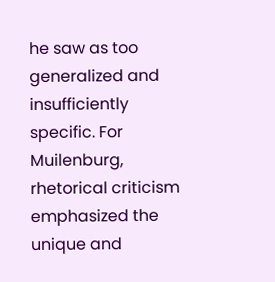he saw as too generalized and insufficiently specific. For Muilenburg, rhetorical criticism emphasized the unique and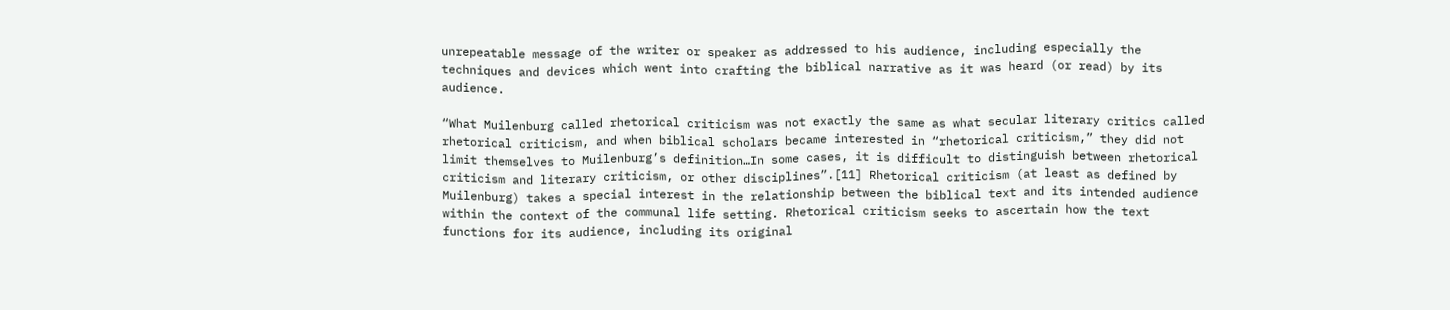unrepeatable message of the writer or speaker as addressed to his audience, including especially the techniques and devices which went into crafting the biblical narrative as it was heard (or read) by its audience.

“What Muilenburg called rhetorical criticism was not exactly the same as what secular literary critics called rhetorical criticism, and when biblical scholars became interested in “rhetorical criticism,” they did not limit themselves to Muilenburg’s definition…In some cases, it is difficult to distinguish between rhetorical criticism and literary criticism, or other disciplines”.[11] Rhetorical criticism (at least as defined by Muilenburg) takes a special interest in the relationship between the biblical text and its intended audience within the context of the communal life setting. Rhetorical criticism seeks to ascertain how the text functions for its audience, including its original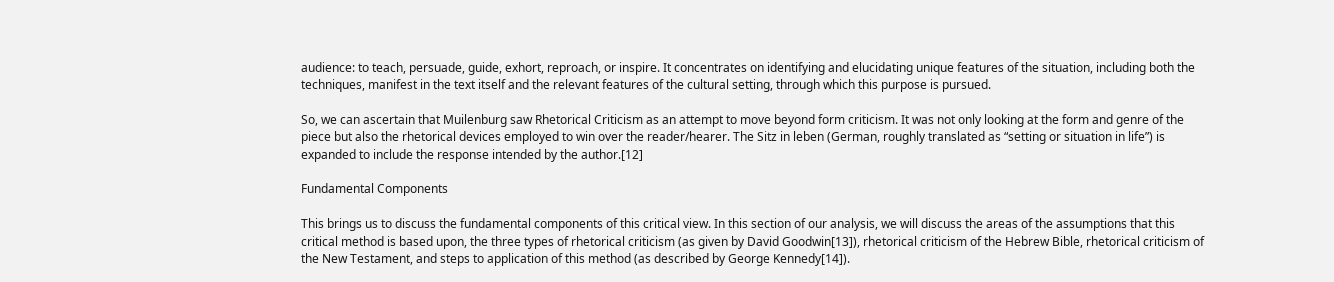audience: to teach, persuade, guide, exhort, reproach, or inspire. It concentrates on identifying and elucidating unique features of the situation, including both the techniques, manifest in the text itself and the relevant features of the cultural setting, through which this purpose is pursued.

So, we can ascertain that Muilenburg saw Rhetorical Criticism as an attempt to move beyond form criticism. It was not only looking at the form and genre of the piece but also the rhetorical devices employed to win over the reader/hearer. The Sitz in leben (German, roughly translated as “setting or situation in life”) is expanded to include the response intended by the author.[12]

Fundamental Components

This brings us to discuss the fundamental components of this critical view. In this section of our analysis, we will discuss the areas of the assumptions that this critical method is based upon, the three types of rhetorical criticism (as given by David Goodwin[13]), rhetorical criticism of the Hebrew Bible, rhetorical criticism of the New Testament, and steps to application of this method (as described by George Kennedy[14]).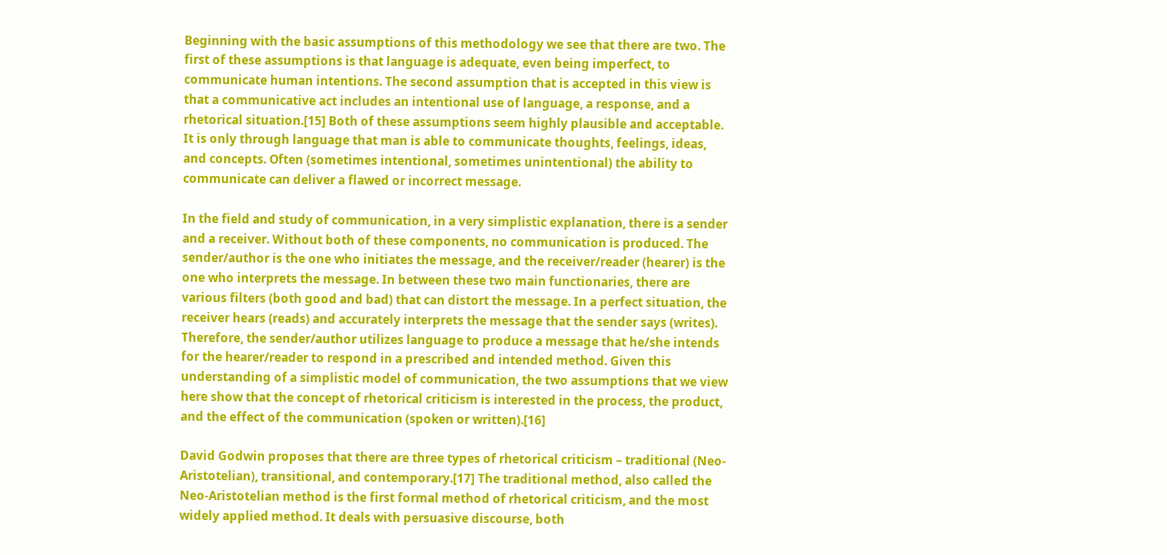Beginning with the basic assumptions of this methodology we see that there are two. The first of these assumptions is that language is adequate, even being imperfect, to communicate human intentions. The second assumption that is accepted in this view is that a communicative act includes an intentional use of language, a response, and a rhetorical situation.[15] Both of these assumptions seem highly plausible and acceptable. It is only through language that man is able to communicate thoughts, feelings, ideas, and concepts. Often (sometimes intentional, sometimes unintentional) the ability to communicate can deliver a flawed or incorrect message.

In the field and study of communication, in a very simplistic explanation, there is a sender and a receiver. Without both of these components, no communication is produced. The sender/author is the one who initiates the message, and the receiver/reader (hearer) is the one who interprets the message. In between these two main functionaries, there are various filters (both good and bad) that can distort the message. In a perfect situation, the receiver hears (reads) and accurately interprets the message that the sender says (writes). Therefore, the sender/author utilizes language to produce a message that he/she intends for the hearer/reader to respond in a prescribed and intended method. Given this understanding of a simplistic model of communication, the two assumptions that we view here show that the concept of rhetorical criticism is interested in the process, the product, and the effect of the communication (spoken or written).[16]

David Godwin proposes that there are three types of rhetorical criticism – traditional (Neo-Aristotelian), transitional, and contemporary.[17] The traditional method, also called the Neo-Aristotelian method is the first formal method of rhetorical criticism, and the most widely applied method. It deals with persuasive discourse, both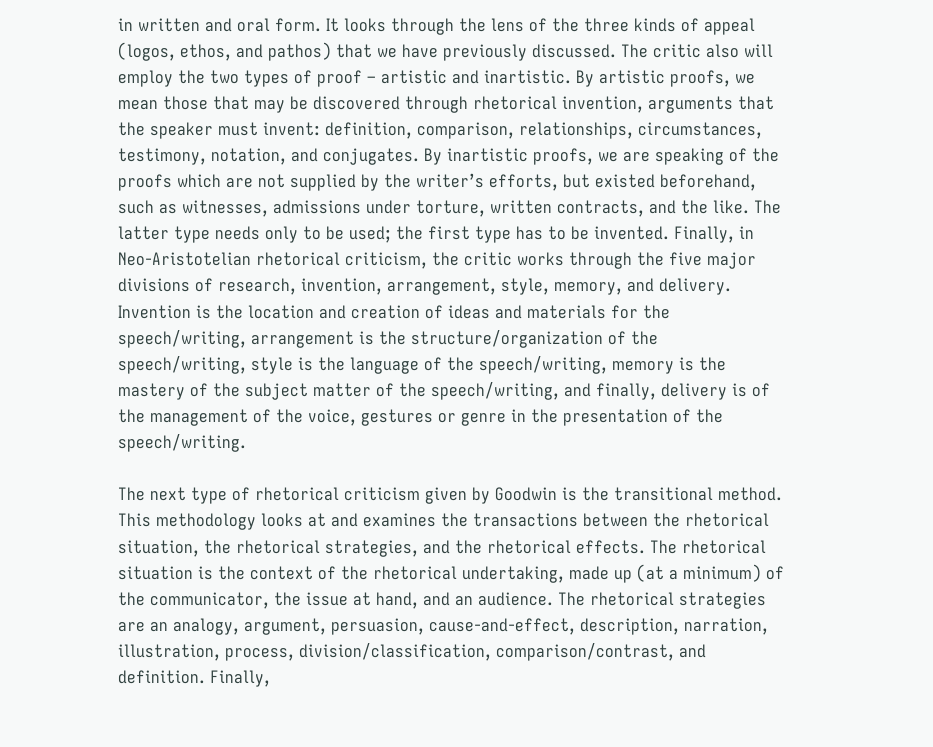in written and oral form. It looks through the lens of the three kinds of appeal (logos, ethos, and pathos) that we have previously discussed. The critic also will employ the two types of proof – artistic and inartistic. By artistic proofs, we mean those that may be discovered through rhetorical invention, arguments that the speaker must invent: definition, comparison, relationships, circumstances, testimony, notation, and conjugates. By inartistic proofs, we are speaking of the proofs which are not supplied by the writer’s efforts, but existed beforehand, such as witnesses, admissions under torture, written contracts, and the like. The latter type needs only to be used; the first type has to be invented. Finally, in Neo-Aristotelian rhetorical criticism, the critic works through the five major divisions of research, invention, arrangement, style, memory, and delivery. Invention is the location and creation of ideas and materials for the speech/writing, arrangement is the structure/organization of the speech/writing, style is the language of the speech/writing, memory is the mastery of the subject matter of the speech/writing, and finally, delivery is of the management of the voice, gestures or genre in the presentation of the speech/writing.

The next type of rhetorical criticism given by Goodwin is the transitional method. This methodology looks at and examines the transactions between the rhetorical situation, the rhetorical strategies, and the rhetorical effects. The rhetorical situation is the context of the rhetorical undertaking, made up (at a minimum) of the communicator, the issue at hand, and an audience. The rhetorical strategies are an analogy, argument, persuasion, cause-and-effect, description, narration, illustration, process, division/classification, comparison/contrast, and definition. Finally,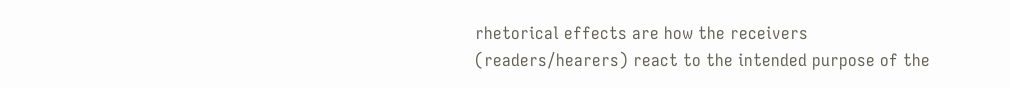rhetorical effects are how the receivers (readers/hearers) react to the intended purpose of the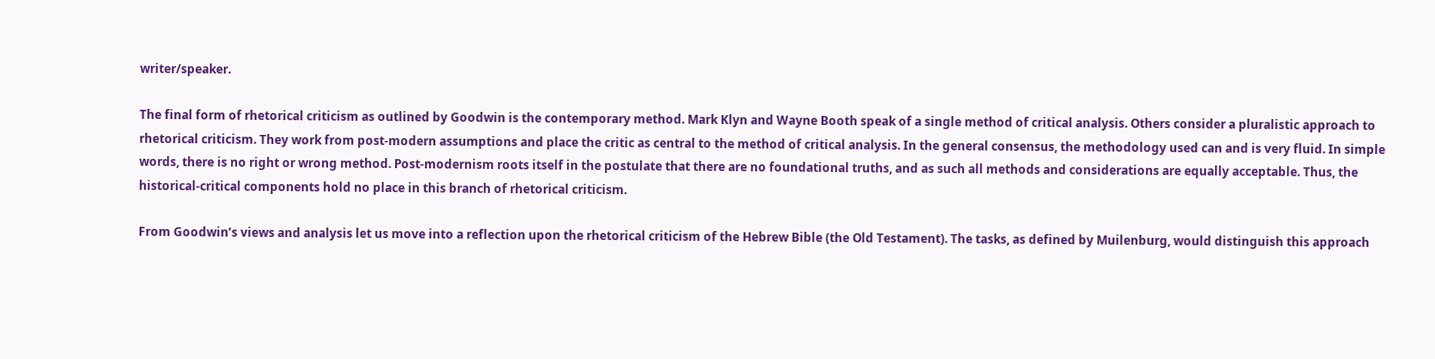writer/speaker.

The final form of rhetorical criticism as outlined by Goodwin is the contemporary method. Mark Klyn and Wayne Booth speak of a single method of critical analysis. Others consider a pluralistic approach to rhetorical criticism. They work from post-modern assumptions and place the critic as central to the method of critical analysis. In the general consensus, the methodology used can and is very fluid. In simple words, there is no right or wrong method. Post-modernism roots itself in the postulate that there are no foundational truths, and as such all methods and considerations are equally acceptable. Thus, the historical-critical components hold no place in this branch of rhetorical criticism.

From Goodwin’s views and analysis let us move into a reflection upon the rhetorical criticism of the Hebrew Bible (the Old Testament). The tasks, as defined by Muilenburg, would distinguish this approach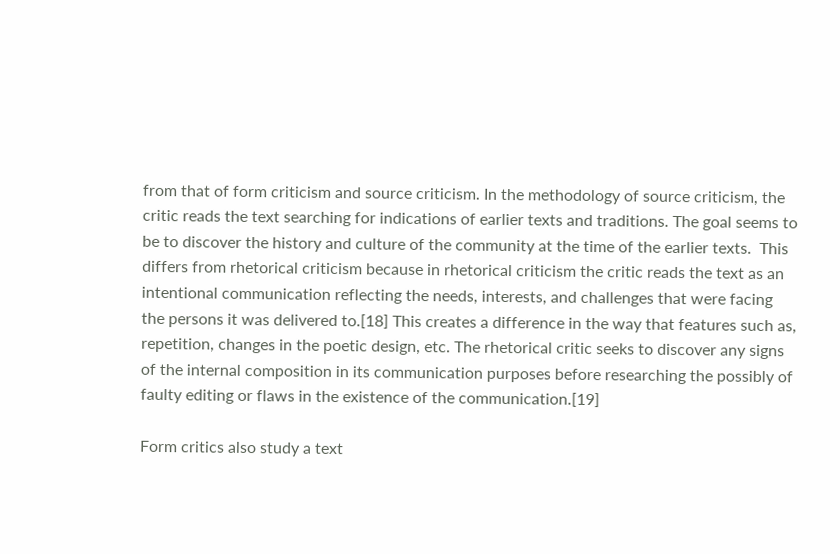from that of form criticism and source criticism. In the methodology of source criticism, the critic reads the text searching for indications of earlier texts and traditions. The goal seems to be to discover the history and culture of the community at the time of the earlier texts.  This differs from rhetorical criticism because in rhetorical criticism the critic reads the text as an intentional communication reflecting the needs, interests, and challenges that were facing the persons it was delivered to.[18] This creates a difference in the way that features such as, repetition, changes in the poetic design, etc. The rhetorical critic seeks to discover any signs of the internal composition in its communication purposes before researching the possibly of faulty editing or flaws in the existence of the communication.[19]

Form critics also study a text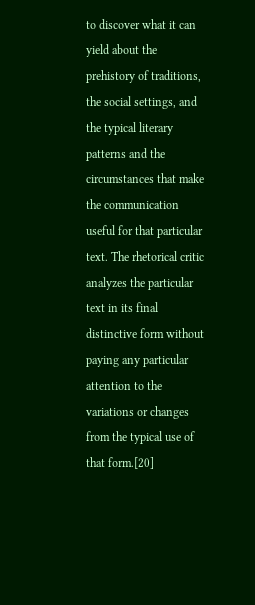to discover what it can yield about the prehistory of traditions, the social settings, and the typical literary patterns and the circumstances that make the communication useful for that particular text. The rhetorical critic analyzes the particular text in its final distinctive form without paying any particular attention to the variations or changes from the typical use of that form.[20]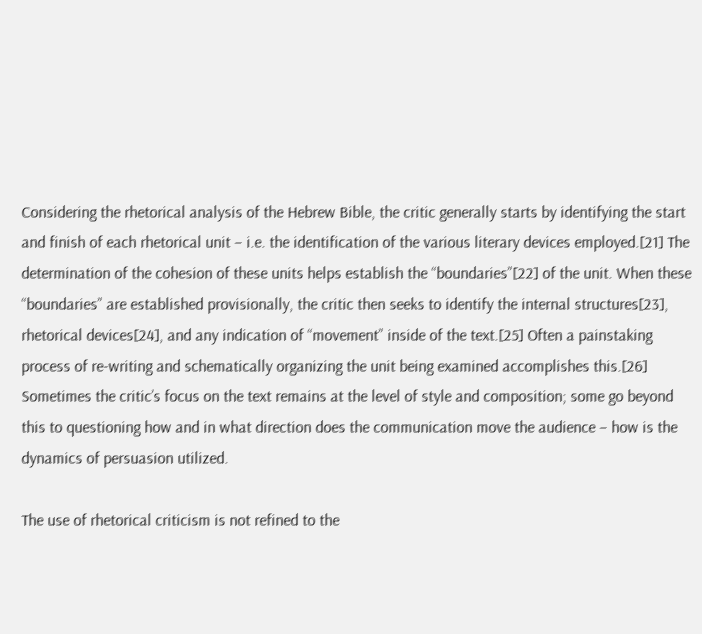Considering the rhetorical analysis of the Hebrew Bible, the critic generally starts by identifying the start and finish of each rhetorical unit – i.e. the identification of the various literary devices employed.[21] The determination of the cohesion of these units helps establish the “boundaries”[22] of the unit. When these “boundaries” are established provisionally, the critic then seeks to identify the internal structures[23], rhetorical devices[24], and any indication of “movement” inside of the text.[25] Often a painstaking process of re-writing and schematically organizing the unit being examined accomplishes this.[26] Sometimes the critic’s focus on the text remains at the level of style and composition; some go beyond this to questioning how and in what direction does the communication move the audience – how is the dynamics of persuasion utilized.

The use of rhetorical criticism is not refined to the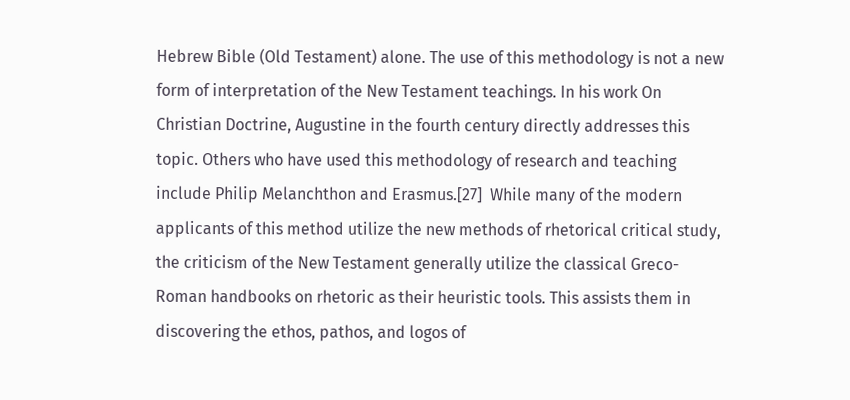Hebrew Bible (Old Testament) alone. The use of this methodology is not a new form of interpretation of the New Testament teachings. In his work On Christian Doctrine, Augustine in the fourth century directly addresses this topic. Others who have used this methodology of research and teaching include Philip Melanchthon and Erasmus.[27]  While many of the modern applicants of this method utilize the new methods of rhetorical critical study, the criticism of the New Testament generally utilize the classical Greco-Roman handbooks on rhetoric as their heuristic tools. This assists them in discovering the ethos, pathos, and logos of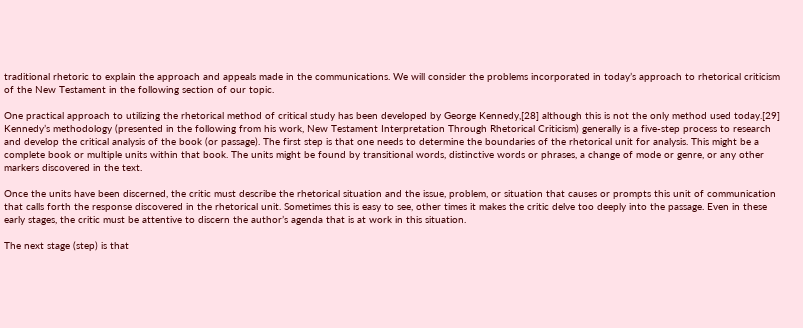traditional rhetoric to explain the approach and appeals made in the communications. We will consider the problems incorporated in today’s approach to rhetorical criticism of the New Testament in the following section of our topic.

One practical approach to utilizing the rhetorical method of critical study has been developed by George Kennedy,[28] although this is not the only method used today.[29] Kennedy’s methodology (presented in the following from his work, New Testament Interpretation Through Rhetorical Criticism) generally is a five-step process to research and develop the critical analysis of the book (or passage). The first step is that one needs to determine the boundaries of the rhetorical unit for analysis. This might be a complete book or multiple units within that book. The units might be found by transitional words, distinctive words or phrases, a change of mode or genre, or any other markers discovered in the text.

Once the units have been discerned, the critic must describe the rhetorical situation and the issue, problem, or situation that causes or prompts this unit of communication that calls forth the response discovered in the rhetorical unit. Sometimes this is easy to see, other times it makes the critic delve too deeply into the passage. Even in these early stages, the critic must be attentive to discern the author’s agenda that is at work in this situation.

The next stage (step) is that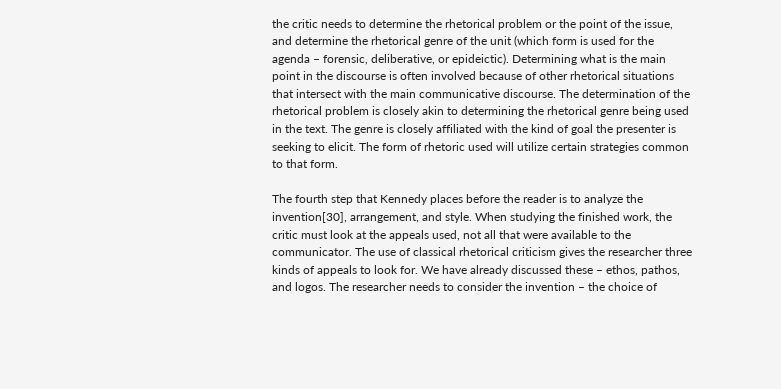the critic needs to determine the rhetorical problem or the point of the issue, and determine the rhetorical genre of the unit (which form is used for the agenda – forensic, deliberative, or epideictic). Determining what is the main point in the discourse is often involved because of other rhetorical situations that intersect with the main communicative discourse. The determination of the rhetorical problem is closely akin to determining the rhetorical genre being used in the text. The genre is closely affiliated with the kind of goal the presenter is seeking to elicit. The form of rhetoric used will utilize certain strategies common to that form.

The fourth step that Kennedy places before the reader is to analyze the invention[30], arrangement, and style. When studying the finished work, the critic must look at the appeals used, not all that were available to the communicator. The use of classical rhetorical criticism gives the researcher three kinds of appeals to look for. We have already discussed these – ethos, pathos, and logos. The researcher needs to consider the invention – the choice of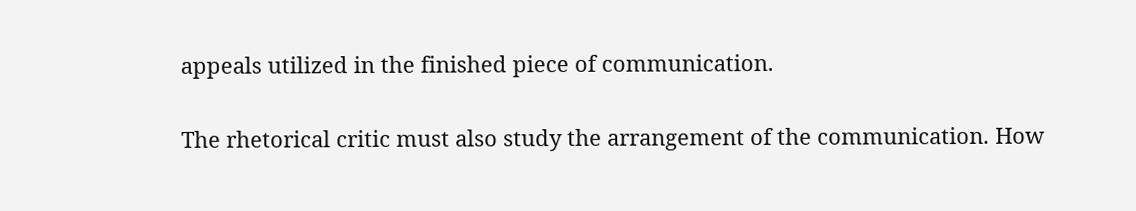appeals utilized in the finished piece of communication.

The rhetorical critic must also study the arrangement of the communication. How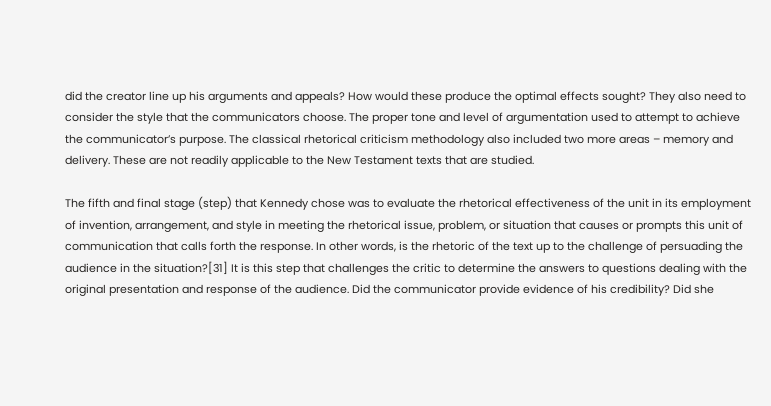did the creator line up his arguments and appeals? How would these produce the optimal effects sought? They also need to consider the style that the communicators choose. The proper tone and level of argumentation used to attempt to achieve the communicator’s purpose. The classical rhetorical criticism methodology also included two more areas – memory and delivery. These are not readily applicable to the New Testament texts that are studied.

The fifth and final stage (step) that Kennedy chose was to evaluate the rhetorical effectiveness of the unit in its employment of invention, arrangement, and style in meeting the rhetorical issue, problem, or situation that causes or prompts this unit of communication that calls forth the response. In other words, is the rhetoric of the text up to the challenge of persuading the audience in the situation?[31] It is this step that challenges the critic to determine the answers to questions dealing with the original presentation and response of the audience. Did the communicator provide evidence of his credibility? Did she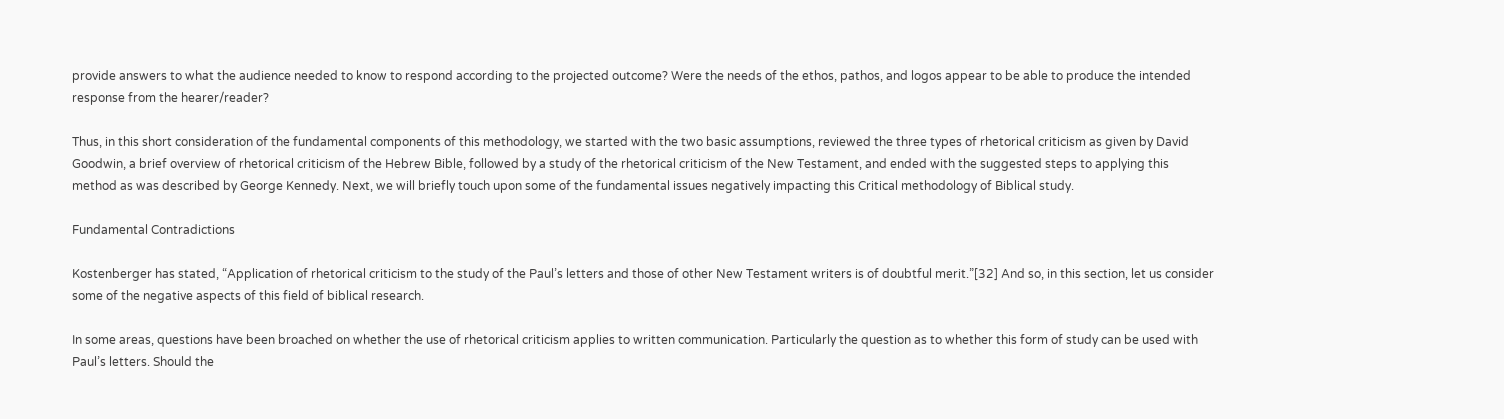provide answers to what the audience needed to know to respond according to the projected outcome? Were the needs of the ethos, pathos, and logos appear to be able to produce the intended response from the hearer/reader?

Thus, in this short consideration of the fundamental components of this methodology, we started with the two basic assumptions, reviewed the three types of rhetorical criticism as given by David Goodwin, a brief overview of rhetorical criticism of the Hebrew Bible, followed by a study of the rhetorical criticism of the New Testament, and ended with the suggested steps to applying this method as was described by George Kennedy. Next, we will briefly touch upon some of the fundamental issues negatively impacting this Critical methodology of Biblical study.

Fundamental Contradictions

Kostenberger has stated, “Application of rhetorical criticism to the study of the Paul’s letters and those of other New Testament writers is of doubtful merit.”[32] And so, in this section, let us consider some of the negative aspects of this field of biblical research.

In some areas, questions have been broached on whether the use of rhetorical criticism applies to written communication. Particularly the question as to whether this form of study can be used with Paul’s letters. Should the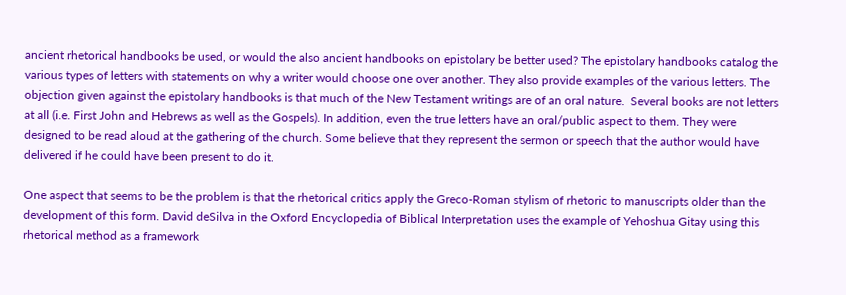ancient rhetorical handbooks be used, or would the also ancient handbooks on epistolary be better used? The epistolary handbooks catalog the various types of letters with statements on why a writer would choose one over another. They also provide examples of the various letters. The objection given against the epistolary handbooks is that much of the New Testament writings are of an oral nature.  Several books are not letters at all (i.e. First John and Hebrews as well as the Gospels). In addition, even the true letters have an oral/public aspect to them. They were designed to be read aloud at the gathering of the church. Some believe that they represent the sermon or speech that the author would have delivered if he could have been present to do it.

One aspect that seems to be the problem is that the rhetorical critics apply the Greco-Roman stylism of rhetoric to manuscripts older than the development of this form. David deSilva in the Oxford Encyclopedia of Biblical Interpretation uses the example of Yehoshua Gitay using this rhetorical method as a framework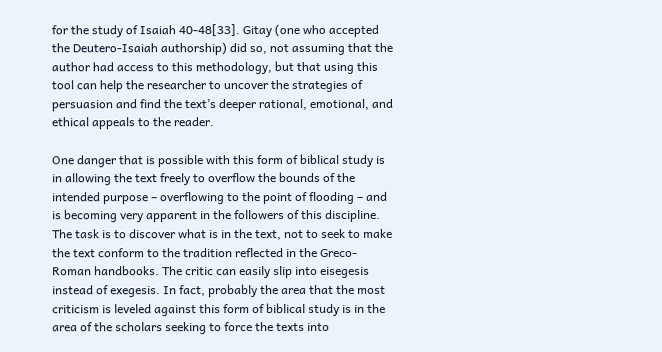for the study of Isaiah 40-48[33]. Gitay (one who accepted the Deutero-Isaiah authorship) did so, not assuming that the author had access to this methodology, but that using this tool can help the researcher to uncover the strategies of persuasion and find the text’s deeper rational, emotional, and ethical appeals to the reader.

One danger that is possible with this form of biblical study is in allowing the text freely to overflow the bounds of the intended purpose – overflowing to the point of flooding – and is becoming very apparent in the followers of this discipline. The task is to discover what is in the text, not to seek to make the text conform to the tradition reflected in the Greco-Roman handbooks. The critic can easily slip into eisegesis instead of exegesis. In fact, probably the area that the most criticism is leveled against this form of biblical study is in the area of the scholars seeking to force the texts into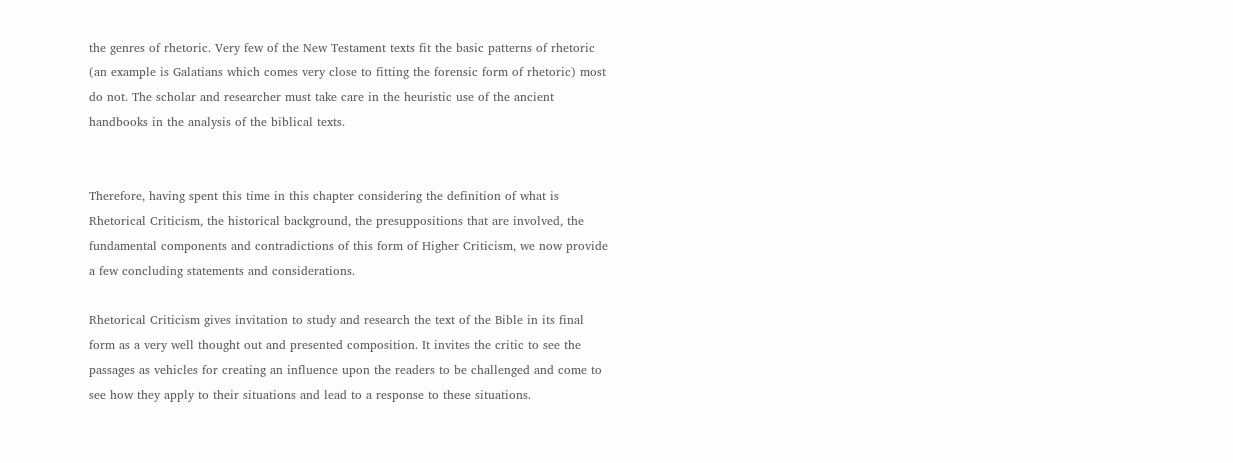the genres of rhetoric. Very few of the New Testament texts fit the basic patterns of rhetoric (an example is Galatians which comes very close to fitting the forensic form of rhetoric) most do not. The scholar and researcher must take care in the heuristic use of the ancient handbooks in the analysis of the biblical texts.


Therefore, having spent this time in this chapter considering the definition of what is Rhetorical Criticism, the historical background, the presuppositions that are involved, the fundamental components and contradictions of this form of Higher Criticism, we now provide a few concluding statements and considerations.

Rhetorical Criticism gives invitation to study and research the text of the Bible in its final form as a very well thought out and presented composition. It invites the critic to see the passages as vehicles for creating an influence upon the readers to be challenged and come to see how they apply to their situations and lead to a response to these situations.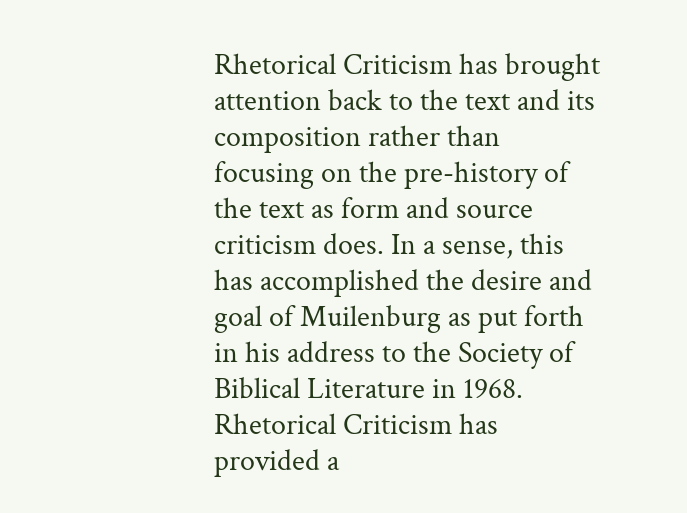Rhetorical Criticism has brought attention back to the text and its composition rather than focusing on the pre-history of the text as form and source criticism does. In a sense, this has accomplished the desire and goal of Muilenburg as put forth in his address to the Society of Biblical Literature in 1968.  Rhetorical Criticism has provided a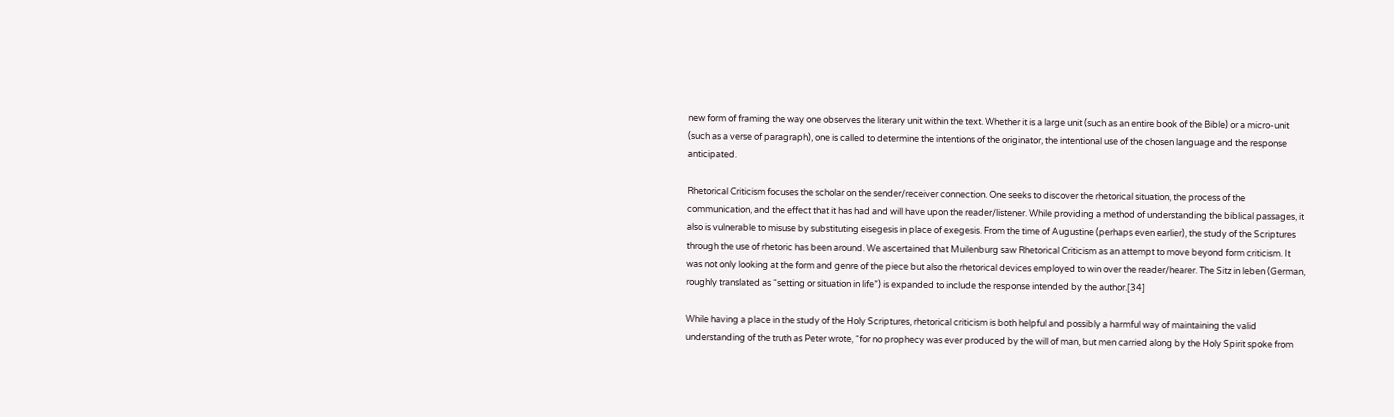new form of framing the way one observes the literary unit within the text. Whether it is a large unit (such as an entire book of the Bible) or a micro-unit (such as a verse of paragraph), one is called to determine the intentions of the originator, the intentional use of the chosen language and the response anticipated.

Rhetorical Criticism focuses the scholar on the sender/receiver connection. One seeks to discover the rhetorical situation, the process of the communication, and the effect that it has had and will have upon the reader/listener. While providing a method of understanding the biblical passages, it also is vulnerable to misuse by substituting eisegesis in place of exegesis. From the time of Augustine (perhaps even earlier), the study of the Scriptures through the use of rhetoric has been around. We ascertained that Muilenburg saw Rhetorical Criticism as an attempt to move beyond form criticism. It was not only looking at the form and genre of the piece but also the rhetorical devices employed to win over the reader/hearer. The Sitz in leben (German, roughly translated as “setting or situation in life”) is expanded to include the response intended by the author.[34]

While having a place in the study of the Holy Scriptures, rhetorical criticism is both helpful and possibly a harmful way of maintaining the valid understanding of the truth as Peter wrote, “for no prophecy was ever produced by the will of man, but men carried along by the Holy Spirit spoke from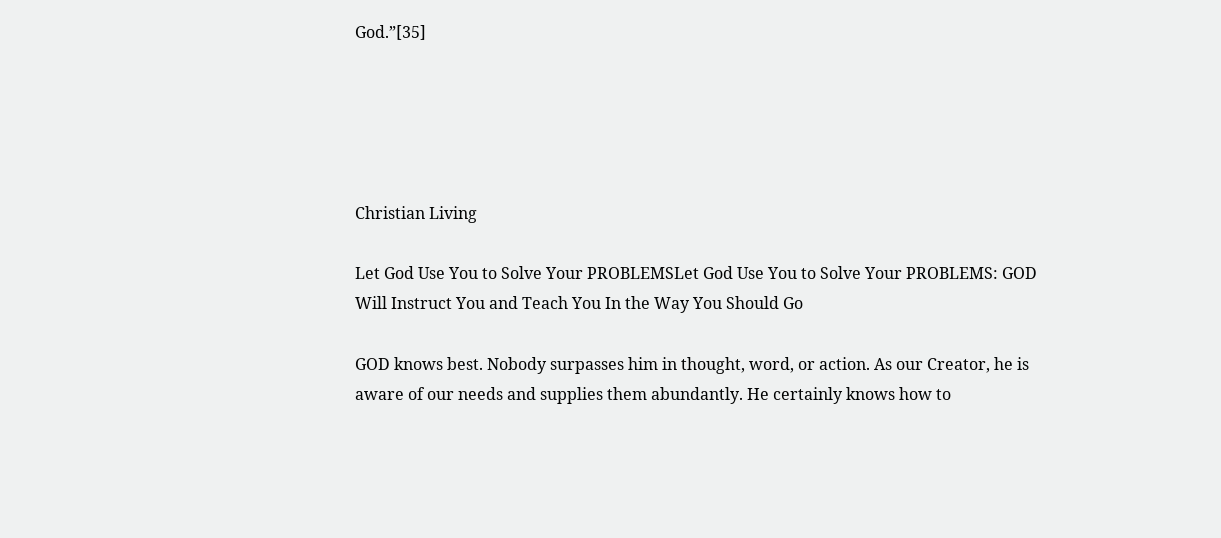God.”[35]





Christian Living

Let God Use You to Solve Your PROBLEMSLet God Use You to Solve Your PROBLEMS: GOD Will Instruct You and Teach You In the Way You Should Go

GOD knows best. Nobody surpasses him in thought, word, or action. As our Creator, he is aware of our needs and supplies them abundantly. He certainly knows how to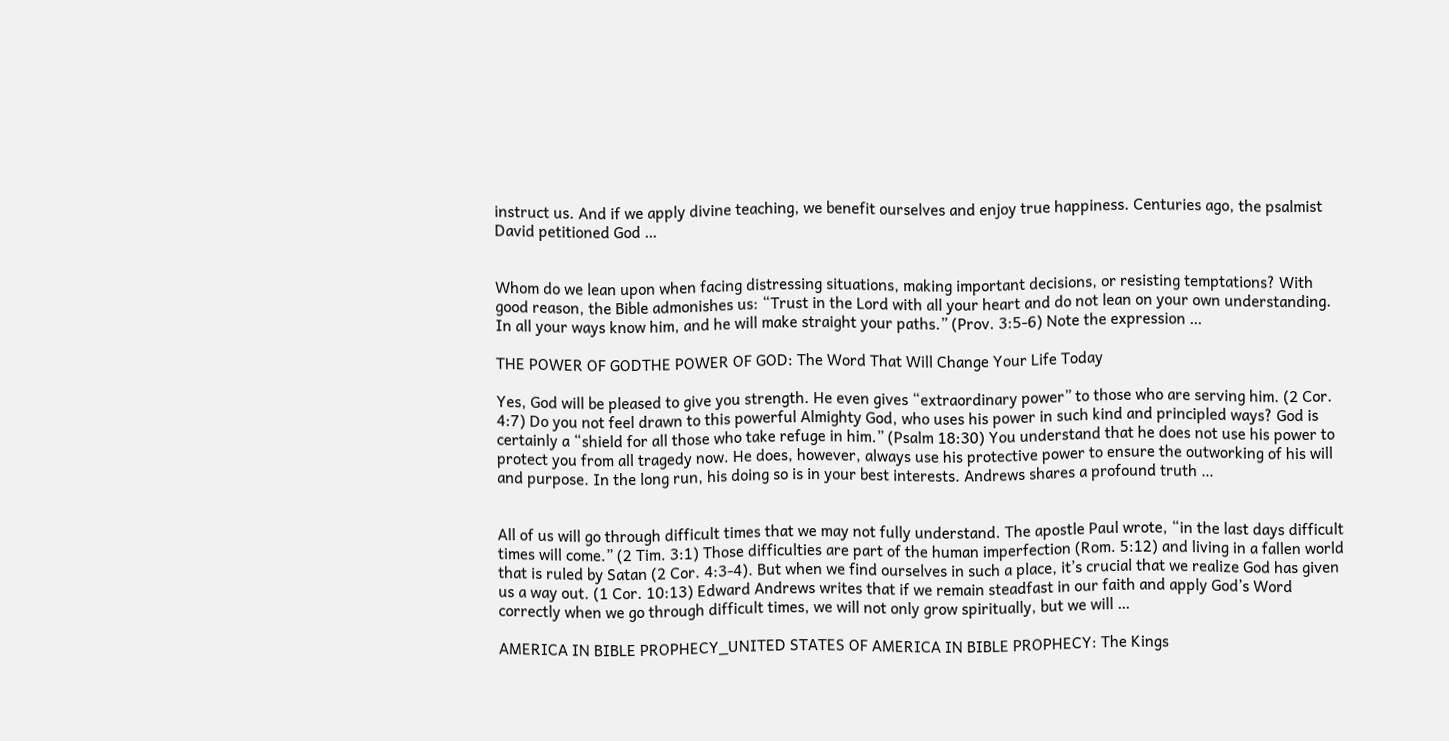instruct us. And if we apply divine teaching, we benefit ourselves and enjoy true happiness. Centuries ago, the psalmist David petitioned God …


Whom do we lean upon when facing distressing situations, making important decisions, or resisting temptations? With good reason, the Bible admonishes us: “Trust in the Lord with all your heart and do not lean on your own understanding. In all your ways know him, and he will make straight your paths.” (Prov. 3:5-6) Note the expression …

THE POWER OF GODTHE POWER OF GOD: The Word That Will Change Your Life Today

Yes, God will be pleased to give you strength. He even gives “extraordinary power” to those who are serving him. (2 Cor. 4:7) Do you not feel drawn to this powerful Almighty God, who uses his power in such kind and principled ways? God is certainly a “shield for all those who take refuge in him.” (Psalm 18:30) You understand that he does not use his power to protect you from all tragedy now. He does, however, always use his protective power to ensure the outworking of his will and purpose. In the long run, his doing so is in your best interests. Andrews shares a profound truth …


All of us will go through difficult times that we may not fully understand. The apostle Paul wrote, “in the last days difficult times will come.” (2 Tim. 3:1) Those difficulties are part of the human imperfection (Rom. 5:12) and living in a fallen world that is ruled by Satan (2 Cor. 4:3-4). But when we find ourselves in such a place, it’s crucial that we realize God has given us a way out. (1 Cor. 10:13) Edward Andrews writes that if we remain steadfast in our faith and apply God’s Word correctly when we go through difficult times, we will not only grow spiritually, but we will …

AMERICA IN BIBLE PROPHECY_UNITED STATES OF AMERICA IN BIBLE PROPHECY: The Kings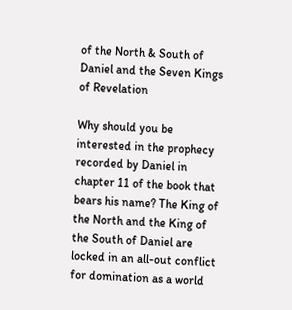of the North & South of Daniel and the Seven Kings of Revelation

Why should you be interested in the prophecy recorded by Daniel in chapter 11 of the book that bears his name? The King of the North and the King of the South of Daniel are locked in an all-out conflict for domination as a world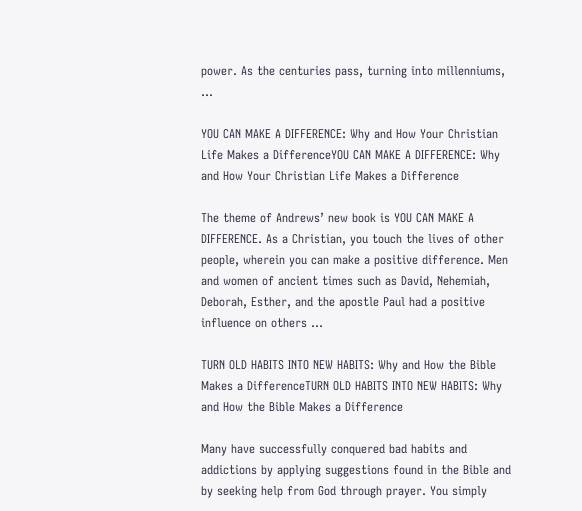power. As the centuries pass, turning into millenniums, …

YOU CAN MAKE A DIFFERENCE: Why and How Your Christian Life Makes a DifferenceYOU CAN MAKE A DIFFERENCE: Why and How Your Christian Life Makes a Difference

The theme of Andrews’ new book is YOU CAN MAKE A DIFFERENCE. As a Christian, you touch the lives of other people, wherein you can make a positive difference. Men and women of ancient times such as David, Nehemiah, Deborah, Esther, and the apostle Paul had a positive influence on others …

TURN OLD HABITS INTO NEW HABITS: Why and How the Bible Makes a DifferenceTURN OLD HABITS INTO NEW HABITS: Why and How the Bible Makes a Difference

Many have successfully conquered bad habits and addictions by applying suggestions found in the Bible and by seeking help from God through prayer. You simply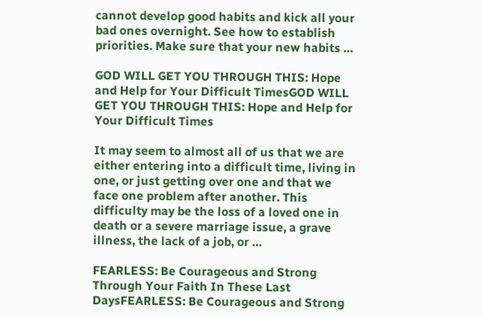cannot develop good habits and kick all your bad ones overnight. See how to establish priorities. Make sure that your new habits …

GOD WILL GET YOU THROUGH THIS: Hope and Help for Your Difficult TimesGOD WILL GET YOU THROUGH THIS: Hope and Help for Your Difficult Times

It may seem to almost all of us that we are either entering into a difficult time, living in one, or just getting over one and that we face one problem after another. This difficulty may be the loss of a loved one in death or a severe marriage issue, a grave illness, the lack of a job, or …

FEARLESS: Be Courageous and Strong Through Your Faith In These Last DaysFEARLESS: Be Courageous and Strong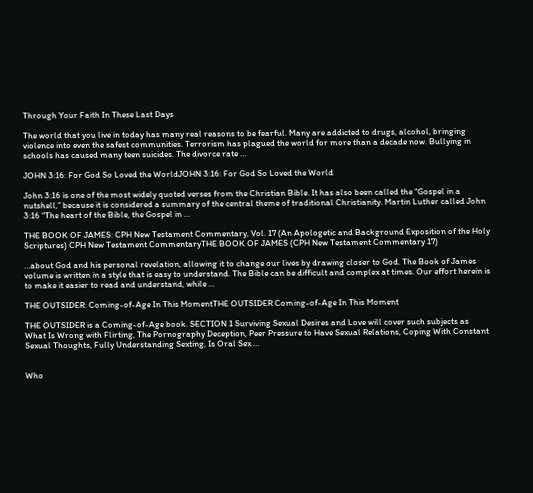Through Your Faith In These Last Days

The world that you live in today has many real reasons to be fearful. Many are addicted to drugs, alcohol, bringing violence into even the safest communities. Terrorism has plagued the world for more than a decade now. Bullying in schools has caused many teen suicides. The divorce rate …

JOHN 3:16: For God So Loved the WorldJOHN 3:16: For God So Loved the World

John 3:16 is one of the most widely quoted verses from the Christian Bible. It has also been called the “Gospel in a nutshell,” because it is considered a summary of the central theme of traditional Christianity. Martin Luther called John 3:16 “The heart of the Bible, the Gospel in …

THE BOOK OF JAMES: CPH New Testament Commentary, Vol. 17 (An Apologetic and Background Exposition of the Holy Scriptures) CPH New Testament CommentaryTHE BOOK OF JAMES (CPH New Testament Commentary 17)

…about God and his personal revelation, allowing it to change our lives by drawing closer to God. The Book of James volume is written in a style that is easy to understand. The Bible can be difficult and complex at times. Our effort herein is to make it easier to read and understand, while …

THE OUTSIDER: Coming-of-Age In This MomentTHE OUTSIDER Coming-of-Age In This Moment

THE OUTSIDER is a Coming-of-Age book. SECTION 1 Surviving Sexual Desires and Love will cover such subjects as What Is Wrong with Flirting, The Pornography Deception, Peer Pressure to Have Sexual Relations, Coping With Constant Sexual Thoughts, Fully Understanding Sexting, Is Oral Sex …


Who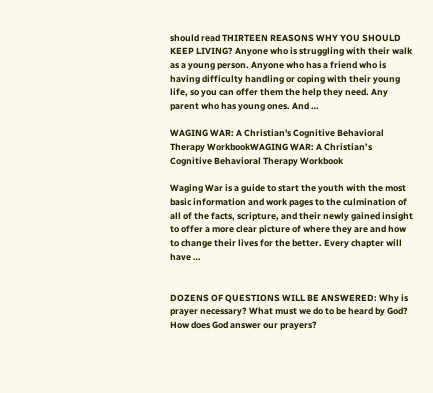should read THIRTEEN REASONS WHY YOU SHOULD KEEP LIVING? Anyone who is struggling with their walk as a young person. Anyone who has a friend who is having difficulty handling or coping with their young life, so you can offer them the help they need. Any parent who has young ones. And …

WAGING WAR: A Christian's Cognitive Behavioral Therapy WorkbookWAGING WAR: A Christian’s Cognitive Behavioral Therapy Workbook

Waging War is a guide to start the youth with the most basic information and work pages to the culmination of all of the facts, scripture, and their newly gained insight to offer a more clear picture of where they are and how to change their lives for the better. Every chapter will have …


DOZENS OF QUESTIONS WILL BE ANSWERED: Why is prayer necessary? What must we do to be heard by God? How does God answer our prayers?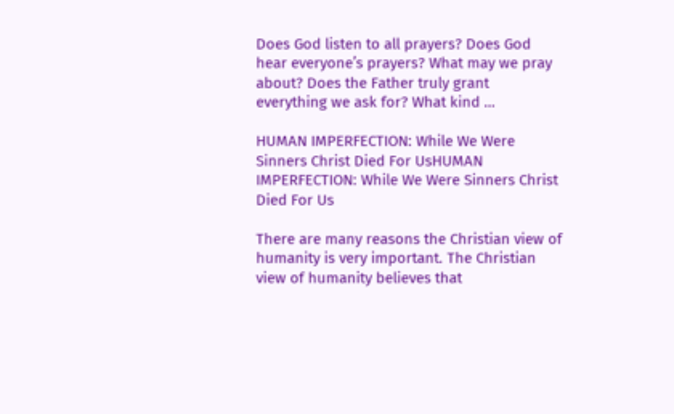Does God listen to all prayers? Does God hear everyone’s prayers? What may we pray about? Does the Father truly grant everything we ask for? What kind …

HUMAN IMPERFECTION: While We Were Sinners Christ Died For UsHUMAN IMPERFECTION: While We Were Sinners Christ Died For Us

There are many reasons the Christian view of humanity is very important. The Christian view of humanity believes that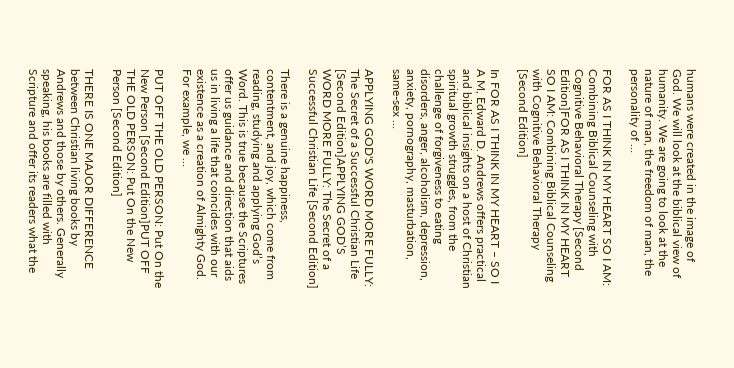humans were created in the image of God. We will look at the biblical view of humanity. We are going to look at the nature of man, the freedom of man, the personality of …

FOR AS I THINK IN MY HEART SO I AM: Combining Biblical Counseling with Cognitive Behavioral Therapy [Second Edition]FOR AS I THINK IN MY HEART SO I AM: Combining Biblical Counseling with Cognitive Behavioral Therapy [Second Edition]

In FOR AS I THINK IN MY HEART – SO I A M, Edward D. Andrews offers practical and biblical insights on a host of Christian spiritual growth struggles, from the challenge of forgiveness to eating disorders, anger, alcoholism, depression, anxiety, pornography, masturbation, same-sex …

APPLYING GOD'S WORD MORE FULLY: The Secret of a Successful Christian Life [Second Edition]APPLYING GOD’S WORD MORE FULLY: The Secret of a Successful Christian Life [Second Edition]

There is a genuine happiness, contentment, and joy, which come from reading, studying and applying God’s Word. This is true because the Scriptures offer us guidance and direction that aids us in living a life that coincides with our existence as a creation of Almighty God. For example, we …

PUT OFF THE OLD PERSON: Put On the New Person [Second Edition]PUT OFF THE OLD PERSON: Put On the New Person [Second Edition]

THERE IS ONE MAJOR DIFFERENCE between Christian living books by Andrews and those by others. Generally speaking, his books are filled with Scripture and offer its readers what the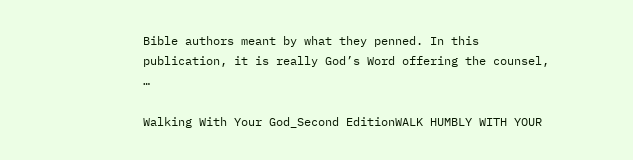Bible authors meant by what they penned. In this publication, it is really God’s Word offering the counsel, …

Walking With Your God_Second EditionWALK HUMBLY WITH YOUR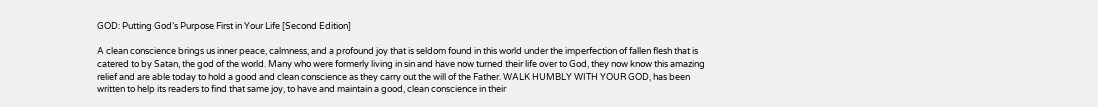GOD: Putting God’s Purpose First in Your Life [Second Edition]

A clean conscience brings us inner peace, calmness, and a profound joy that is seldom found in this world under the imperfection of fallen flesh that is catered to by Satan, the god of the world. Many who were formerly living in sin and have now turned their life over to God, they now know this amazing relief and are able today to hold a good and clean conscience as they carry out the will of the Father. WALK HUMBLY WITH YOUR GOD, has been written to help its readers to find that same joy, to have and maintain a good, clean conscience in their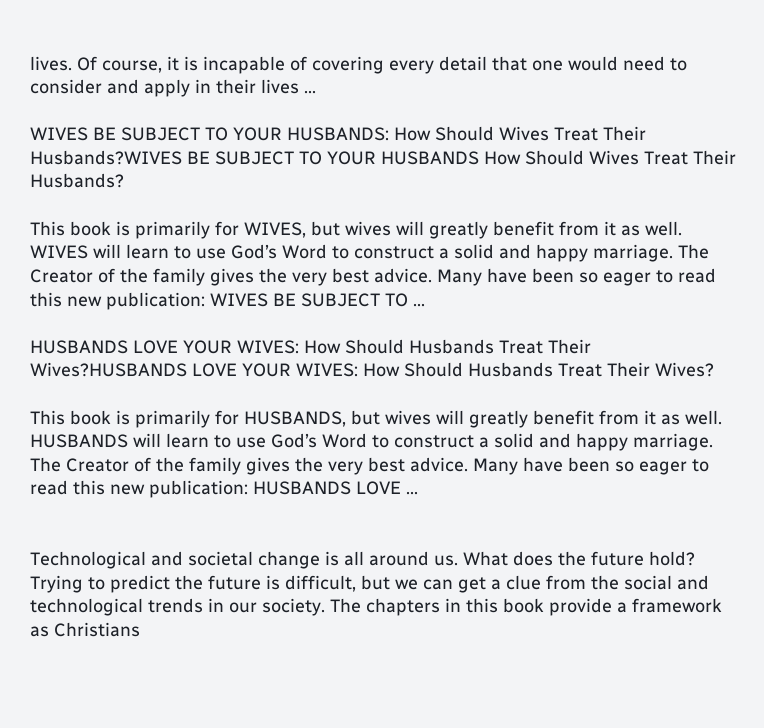lives. Of course, it is incapable of covering every detail that one would need to consider and apply in their lives …

WIVES BE SUBJECT TO YOUR HUSBANDS: How Should Wives Treat Their Husbands?WIVES BE SUBJECT TO YOUR HUSBANDS How Should Wives Treat Their Husbands?

This book is primarily for WIVES, but wives will greatly benefit from it as well. WIVES will learn to use God’s Word to construct a solid and happy marriage. The Creator of the family gives the very best advice. Many have been so eager to read this new publication: WIVES BE SUBJECT TO …

HUSBANDS LOVE YOUR WIVES: How Should Husbands Treat Their Wives?HUSBANDS LOVE YOUR WIVES: How Should Husbands Treat Their Wives?

This book is primarily for HUSBANDS, but wives will greatly benefit from it as well. HUSBANDS will learn to use God’s Word to construct a solid and happy marriage. The Creator of the family gives the very best advice. Many have been so eager to read this new publication: HUSBANDS LOVE …


Technological and societal change is all around us. What does the future hold? Trying to predict the future is difficult, but we can get a clue from the social and technological trends in our society. The chapters in this book provide a framework as Christians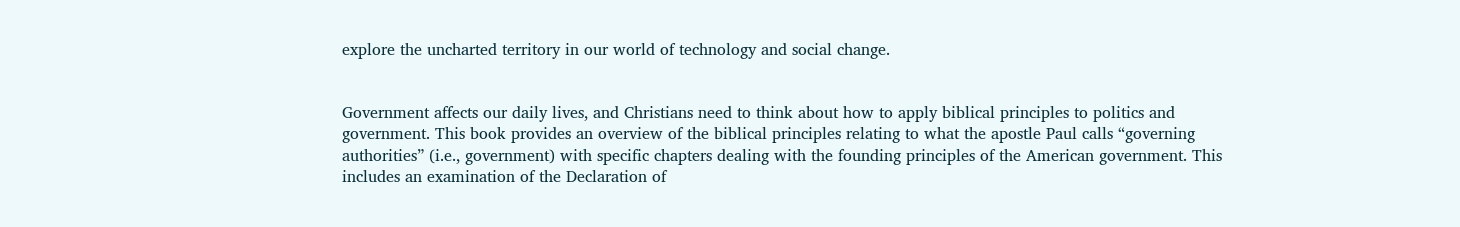explore the uncharted territory in our world of technology and social change.


Government affects our daily lives, and Christians need to think about how to apply biblical principles to politics and government. This book provides an overview of the biblical principles relating to what the apostle Paul calls “governing authorities” (i.e., government) with specific chapters dealing with the founding principles of the American government. This includes an examination of the Declaration of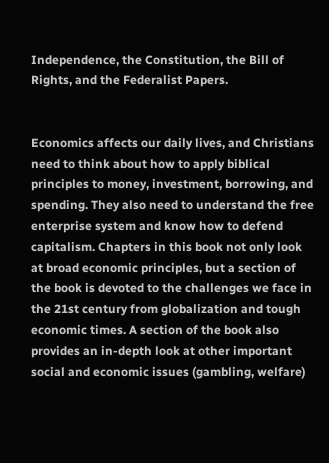Independence, the Constitution, the Bill of Rights, and the Federalist Papers.


Economics affects our daily lives, and Christians need to think about how to apply biblical principles to money, investment, borrowing, and spending. They also need to understand the free enterprise system and know how to defend capitalism. Chapters in this book not only look at broad economic principles, but a section of the book is devoted to the challenges we face in the 21st century from globalization and tough economic times. A section of the book also provides an in-depth look at other important social and economic issues (gambling, welfare)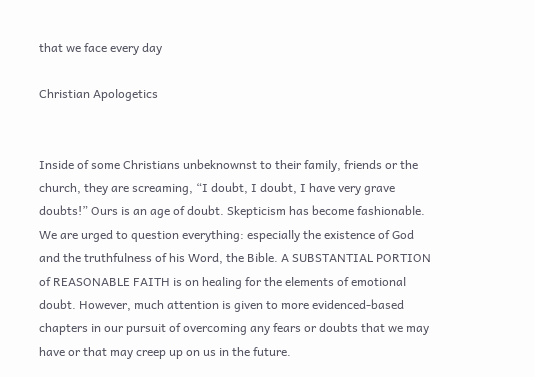that we face every day

Christian Apologetics


Inside of some Christians unbeknownst to their family, friends or the church, they are screaming, “I doubt, I doubt, I have very grave doubts!” Ours is an age of doubt. Skepticism has become fashionable. We are urged to question everything: especially the existence of God and the truthfulness of his Word, the Bible. A SUBSTANTIAL PORTION of REASONABLE FAITH is on healing for the elements of emotional doubt. However, much attention is given to more evidenced-based chapters in our pursuit of overcoming any fears or doubts that we may have or that may creep up on us in the future.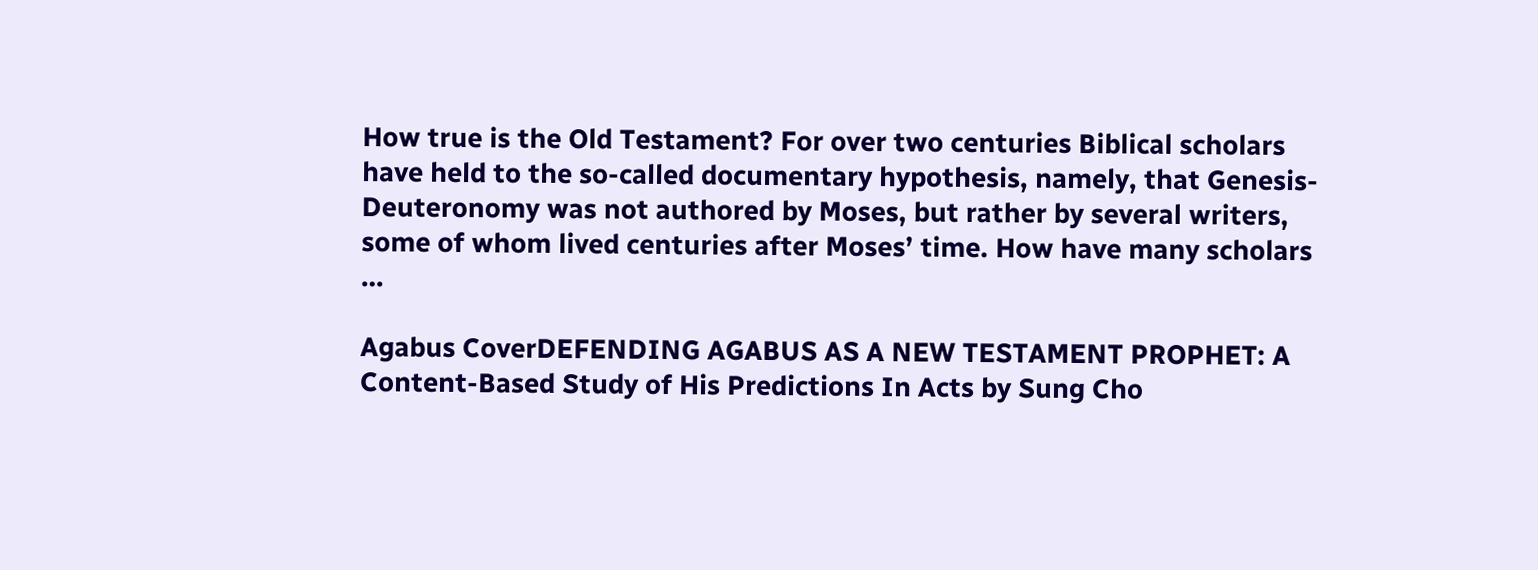How true is the Old Testament? For over two centuries Biblical scholars have held to the so-called documentary hypothesis, namely, that Genesis-Deuteronomy was not authored by Moses, but rather by several writers, some of whom lived centuries after Moses’ time. How have many scholars …

Agabus CoverDEFENDING AGABUS AS A NEW TESTAMENT PROPHET: A Content-Based Study of His Predictions In Acts by Sung Cho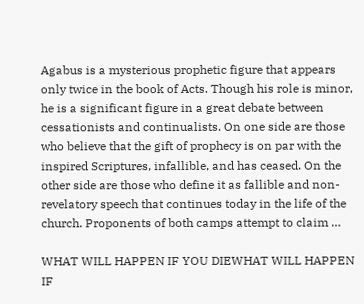Agabus is a mysterious prophetic figure that appears only twice in the book of Acts. Though his role is minor, he is a significant figure in a great debate between cessationists and continualists. On one side are those who believe that the gift of prophecy is on par with the inspired Scriptures, infallible, and has ceased. On the other side are those who define it as fallible and non-revelatory speech that continues today in the life of the church. Proponents of both camps attempt to claim …

WHAT WILL HAPPEN IF YOU DIEWHAT WILL HAPPEN IF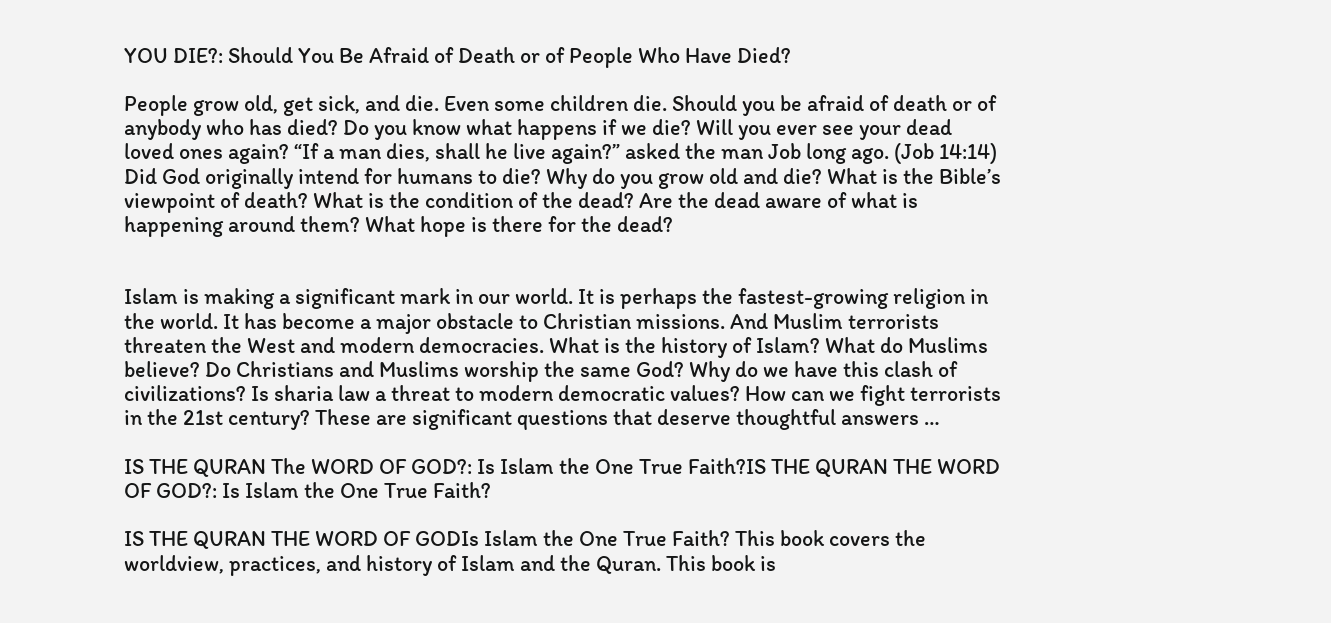YOU DIE?: Should You Be Afraid of Death or of People Who Have Died?

People grow old, get sick, and die. Even some children die. Should you be afraid of death or of anybody who has died? Do you know what happens if we die? Will you ever see your dead loved ones again? “If a man dies, shall he live again?” asked the man Job long ago. (Job 14:14) Did God originally intend for humans to die? Why do you grow old and die? What is the Bible’s viewpoint of death? What is the condition of the dead? Are the dead aware of what is happening around them? What hope is there for the dead?


Islam is making a significant mark in our world. It is perhaps the fastest-growing religion in the world. It has become a major obstacle to Christian missions. And Muslim terrorists threaten the West and modern democracies. What is the history of Islam? What do Muslims believe? Do Christians and Muslims worship the same God? Why do we have this clash of civilizations? Is sharia law a threat to modern democratic values? How can we fight terrorists in the 21st century? These are significant questions that deserve thoughtful answers …

IS THE QURAN The WORD OF GOD?: Is Islam the One True Faith?IS THE QURAN THE WORD OF GOD?: Is Islam the One True Faith?

IS THE QURAN THE WORD OF GODIs Islam the One True Faith? This book covers the worldview, practices, and history of Islam and the Quran. This book is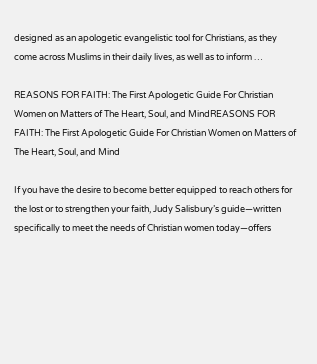designed as an apologetic evangelistic tool for Christians, as they come across Muslims in their daily lives, as well as to inform …

REASONS FOR FAITH: The First Apologetic Guide For Christian Women on Matters of The Heart, Soul, and MindREASONS FOR FAITH: The First Apologetic Guide For Christian Women on Matters of The Heart, Soul, and Mind

If you have the desire to become better equipped to reach others for the lost or to strengthen your faith, Judy Salisbury’s guide—written specifically to meet the needs of Christian women today—offers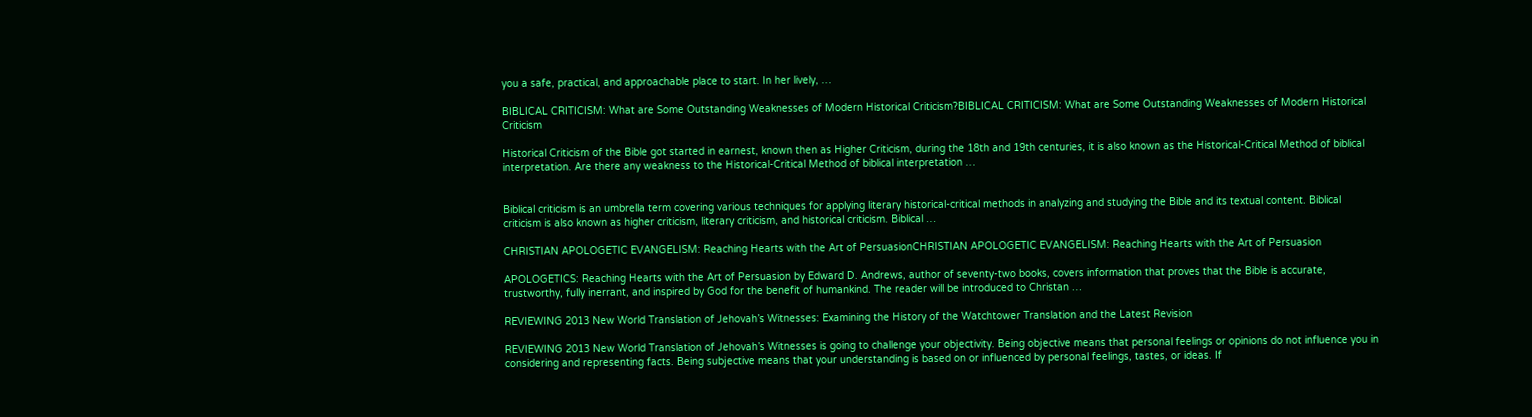you a safe, practical, and approachable place to start. In her lively, …

BIBLICAL CRITICISM: What are Some Outstanding Weaknesses of Modern Historical Criticism?BIBLICAL CRITICISM: What are Some Outstanding Weaknesses of Modern Historical Criticism

Historical Criticism of the Bible got started in earnest, known then as Higher Criticism, during the 18th and 19th centuries, it is also known as the Historical-Critical Method of biblical interpretation. Are there any weakness to the Historical-Critical Method of biblical interpretation …


Biblical criticism is an umbrella term covering various techniques for applying literary historical-critical methods in analyzing and studying the Bible and its textual content. Biblical criticism is also known as higher criticism, literary criticism, and historical criticism. Biblical …

CHRISTIAN APOLOGETIC EVANGELISM: Reaching Hearts with the Art of PersuasionCHRISTIAN APOLOGETIC EVANGELISM: Reaching Hearts with the Art of Persuasion

APOLOGETICS: Reaching Hearts with the Art of Persuasion by Edward D. Andrews, author of seventy-two books, covers information that proves that the Bible is accurate, trustworthy, fully inerrant, and inspired by God for the benefit of humankind. The reader will be introduced to Christan …

REVIEWING 2013 New World Translation of Jehovah’s Witnesses: Examining the History of the Watchtower Translation and the Latest Revision

REVIEWING 2013 New World Translation of Jehovah’s Witnesses is going to challenge your objectivity. Being objective means that personal feelings or opinions do not influence you in considering and representing facts. Being subjective means that your understanding is based on or influenced by personal feelings, tastes, or ideas. If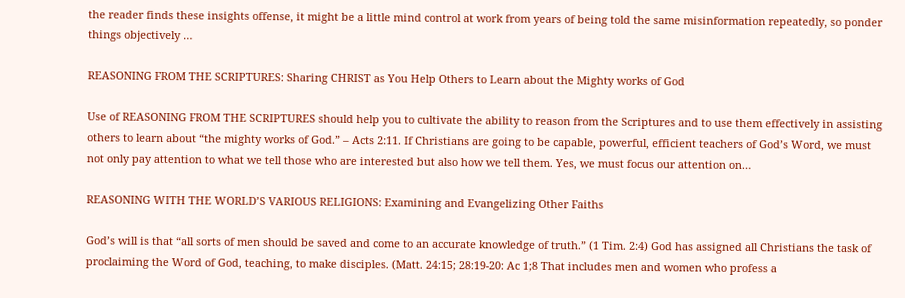the reader finds these insights offense, it might be a little mind control at work from years of being told the same misinformation repeatedly, so ponder things objectively …

REASONING FROM THE SCRIPTURES: Sharing CHRIST as You Help Others to Learn about the Mighty works of God

Use of REASONING FROM THE SCRIPTURES should help you to cultivate the ability to reason from the Scriptures and to use them effectively in assisting others to learn about “the mighty works of God.” – Acts 2:11. If Christians are going to be capable, powerful, efficient teachers of God’s Word, we must not only pay attention to what we tell those who are interested but also how we tell them. Yes, we must focus our attention on…

REASONING WITH THE WORLD’S VARIOUS RELIGIONS: Examining and Evangelizing Other Faiths

God’s will is that “all sorts of men should be saved and come to an accurate knowledge of truth.” (1 Tim. 2:4) God has assigned all Christians the task of proclaiming the Word of God, teaching, to make disciples. (Matt. 24:15; 28:19-20: Ac 1;8 That includes men and women who profess a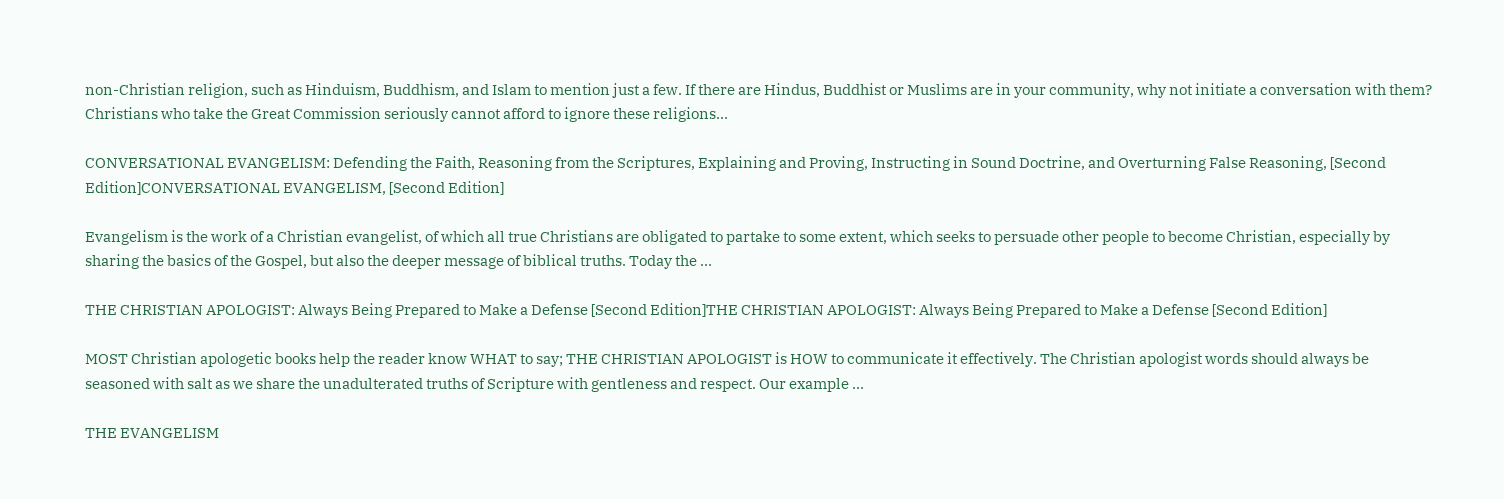non-Christian religion, such as Hinduism, Buddhism, and Islam to mention just a few. If there are Hindus, Buddhist or Muslims are in your community, why not initiate a conversation with them? Christians who take the Great Commission seriously cannot afford to ignore these religions…

CONVERSATIONAL EVANGELISM: Defending the Faith, Reasoning from the Scriptures, Explaining and Proving, Instructing in Sound Doctrine, and Overturning False Reasoning, [Second Edition]CONVERSATIONAL EVANGELISM, [Second Edition]

Evangelism is the work of a Christian evangelist, of which all true Christians are obligated to partake to some extent, which seeks to persuade other people to become Christian, especially by sharing the basics of the Gospel, but also the deeper message of biblical truths. Today the …

THE CHRISTIAN APOLOGIST: Always Being Prepared to Make a Defense [Second Edition]THE CHRISTIAN APOLOGIST: Always Being Prepared to Make a Defense [Second Edition]

MOST Christian apologetic books help the reader know WHAT to say; THE CHRISTIAN APOLOGIST is HOW to communicate it effectively. The Christian apologist words should always be seasoned with salt as we share the unadulterated truths of Scripture with gentleness and respect. Our example …

THE EVANGELISM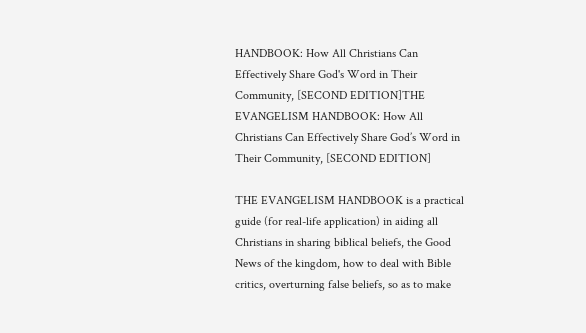HANDBOOK: How All Christians Can Effectively Share God's Word in Their Community, [SECOND EDITION]THE EVANGELISM HANDBOOK: How All Christians Can Effectively Share God’s Word in Their Community, [SECOND EDITION]

THE EVANGELISM HANDBOOK is a practical guide (for real-life application) in aiding all Christians in sharing biblical beliefs, the Good News of the kingdom, how to deal with Bible critics, overturning false beliefs, so as to make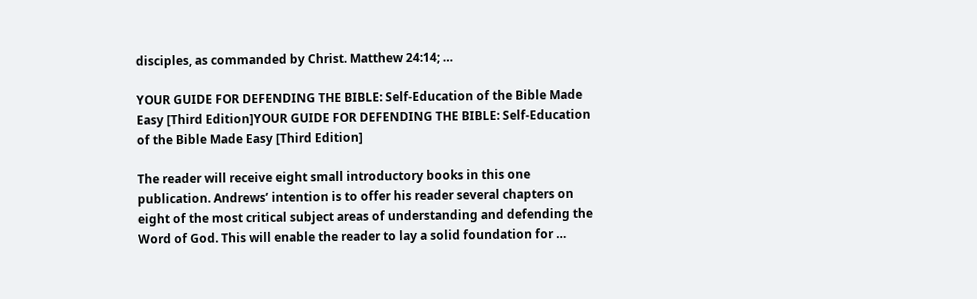disciples, as commanded by Christ. Matthew 24:14; …

YOUR GUIDE FOR DEFENDING THE BIBLE: Self-Education of the Bible Made Easy [Third Edition]YOUR GUIDE FOR DEFENDING THE BIBLE: Self-Education of the Bible Made Easy [Third Edition]

The reader will receive eight small introductory books in this one publication. Andrews’ intention is to offer his reader several chapters on eight of the most critical subject areas of understanding and defending the Word of God. This will enable the reader to lay a solid foundation for …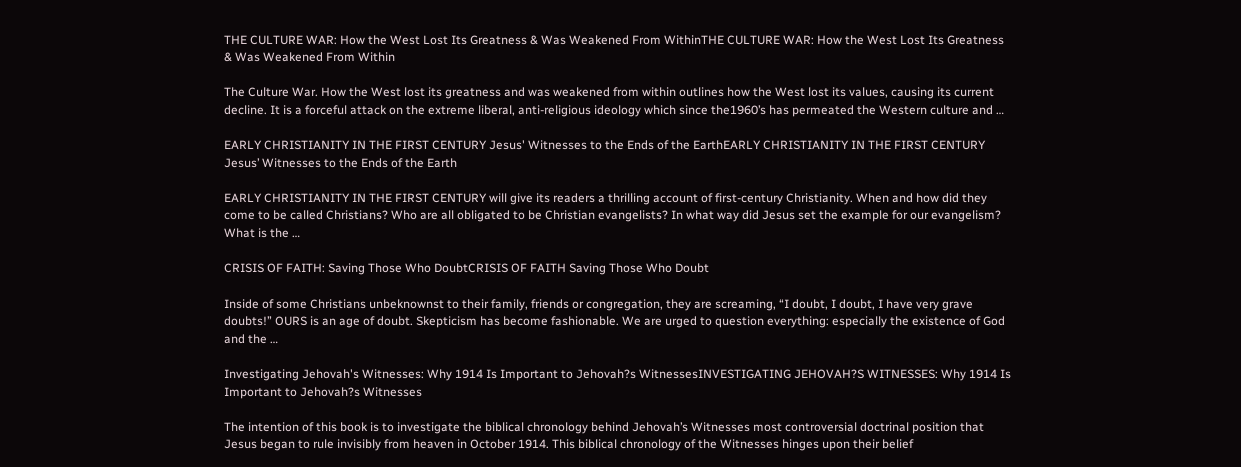THE CULTURE WAR: How the West Lost Its Greatness & Was Weakened From WithinTHE CULTURE WAR: How the West Lost Its Greatness & Was Weakened From Within

The Culture War. How the West lost its greatness and was weakened from within outlines how the West lost its values, causing its current decline. It is a forceful attack on the extreme liberal, anti-religious ideology which since the1960’s has permeated the Western culture and …

EARLY CHRISTIANITY IN THE FIRST CENTURY Jesus' Witnesses to the Ends of the EarthEARLY CHRISTIANITY IN THE FIRST CENTURY Jesus’ Witnesses to the Ends of the Earth

EARLY CHRISTIANITY IN THE FIRST CENTURY will give its readers a thrilling account of first-century Christianity. When and how did they come to be called Christians? Who are all obligated to be Christian evangelists? In what way did Jesus set the example for our evangelism? What is the …

CRISIS OF FAITH: Saving Those Who DoubtCRISIS OF FAITH Saving Those Who Doubt

Inside of some Christians unbeknownst to their family, friends or congregation, they are screaming, “I doubt, I doubt, I have very grave doubts!” OURS is an age of doubt. Skepticism has become fashionable. We are urged to question everything: especially the existence of God and the …

Investigating Jehovah's Witnesses: Why 1914 Is Important to Jehovah?s WitnessesINVESTIGATING JEHOVAH?S WITNESSES: Why 1914 Is Important to Jehovah?s Witnesses

The intention of this book is to investigate the biblical chronology behind Jehovah’s Witnesses most controversial doctrinal position that Jesus began to rule invisibly from heaven in October 1914. This biblical chronology of the Witnesses hinges upon their belief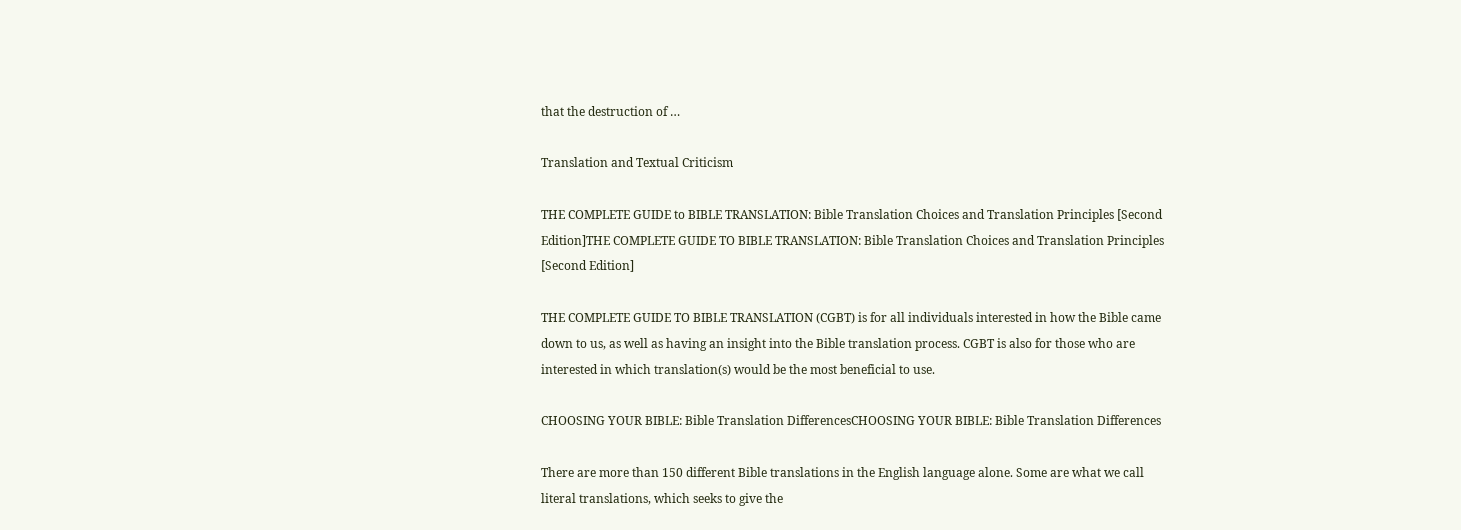that the destruction of …

Translation and Textual Criticism

THE COMPLETE GUIDE to BIBLE TRANSLATION: Bible Translation Choices and Translation Principles [Second Edition]THE COMPLETE GUIDE TO BIBLE TRANSLATION: Bible Translation Choices and Translation Principles [Second Edition]

THE COMPLETE GUIDE TO BIBLE TRANSLATION (CGBT) is for all individuals interested in how the Bible came down to us, as well as having an insight into the Bible translation process. CGBT is also for those who are interested in which translation(s) would be the most beneficial to use.

CHOOSING YOUR BIBLE: Bible Translation DifferencesCHOOSING YOUR BIBLE: Bible Translation Differences

There are more than 150 different Bible translations in the English language alone. Some are what we call literal translations, which seeks to give the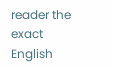reader the exact English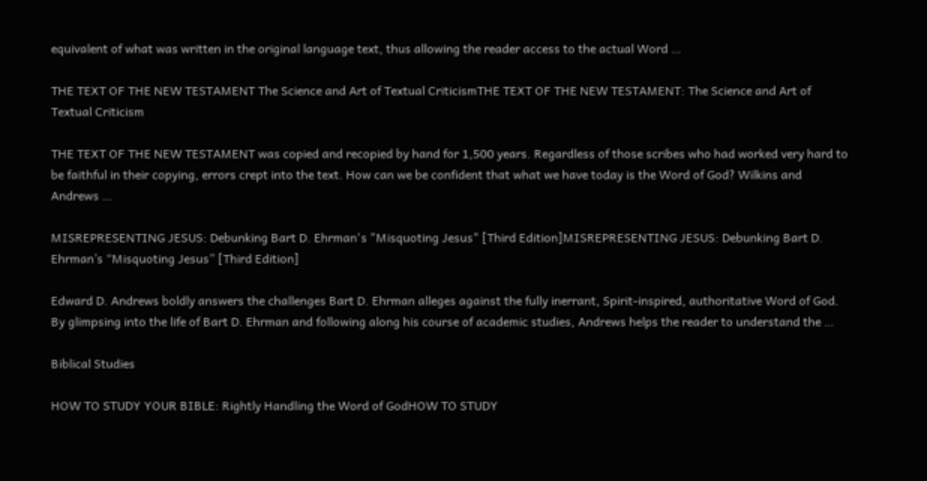equivalent of what was written in the original language text, thus allowing the reader access to the actual Word …

THE TEXT OF THE NEW TESTAMENT The Science and Art of Textual CriticismTHE TEXT OF THE NEW TESTAMENT: The Science and Art of Textual Criticism

THE TEXT OF THE NEW TESTAMENT was copied and recopied by hand for 1,500 years. Regardless of those scribes who had worked very hard to be faithful in their copying, errors crept into the text. How can we be confident that what we have today is the Word of God? Wilkins and Andrews …

MISREPRESENTING JESUS: Debunking Bart D. Ehrman's "Misquoting Jesus" [Third Edition]MISREPRESENTING JESUS: Debunking Bart D. Ehrman’s “Misquoting Jesus” [Third Edition]

Edward D. Andrews boldly answers the challenges Bart D. Ehrman alleges against the fully inerrant, Spirit-inspired, authoritative Word of God. By glimpsing into the life of Bart D. Ehrman and following along his course of academic studies, Andrews helps the reader to understand the …

Biblical Studies

HOW TO STUDY YOUR BIBLE: Rightly Handling the Word of GodHOW TO STUDY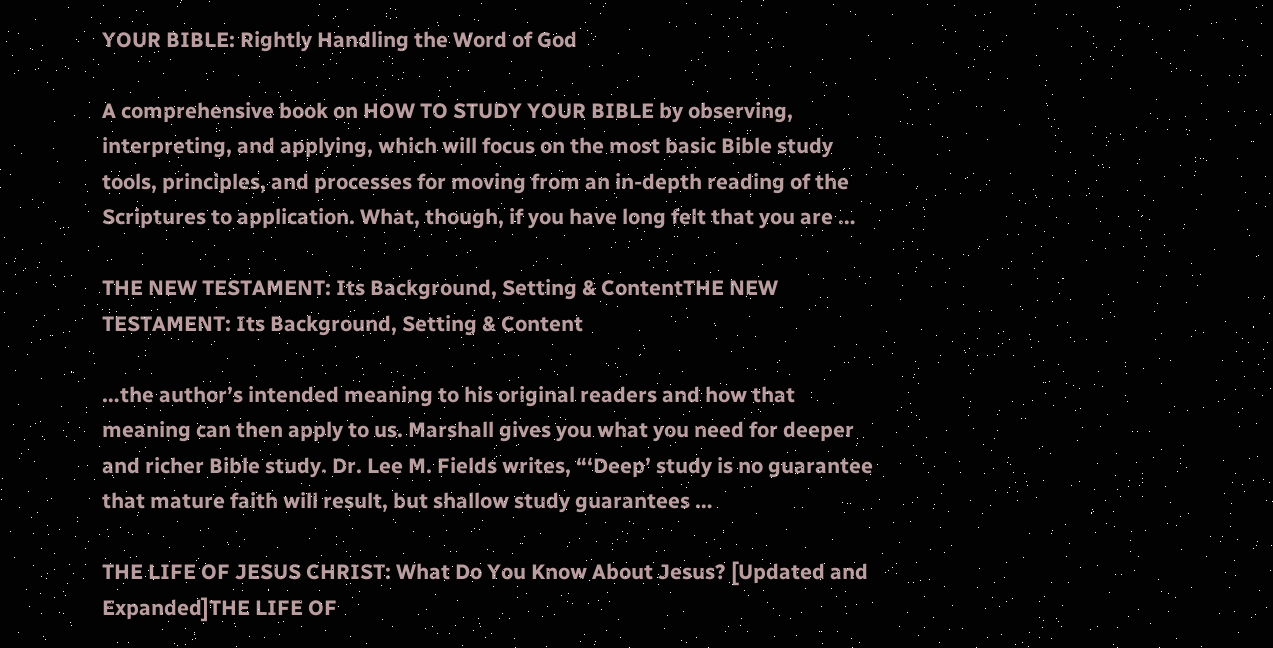YOUR BIBLE: Rightly Handling the Word of God

A comprehensive book on HOW TO STUDY YOUR BIBLE by observing, interpreting, and applying, which will focus on the most basic Bible study tools, principles, and processes for moving from an in-depth reading of the Scriptures to application. What, though, if you have long felt that you are …

THE NEW TESTAMENT: Its Background, Setting & ContentTHE NEW TESTAMENT: Its Background, Setting & Content

…the author’s intended meaning to his original readers and how that meaning can then apply to us. Marshall gives you what you need for deeper and richer Bible study. Dr. Lee M. Fields writes, “‘Deep’ study is no guarantee that mature faith will result, but shallow study guarantees …

THE LIFE OF JESUS CHRIST: What Do You Know About Jesus? [Updated and Expanded]THE LIFE OF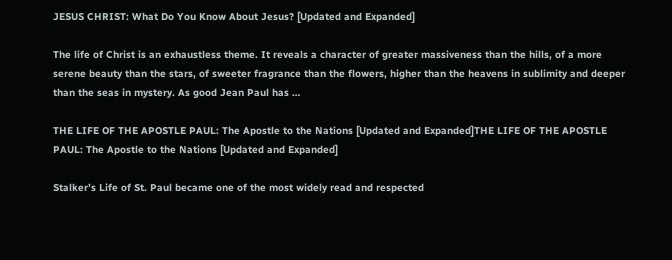JESUS CHRIST: What Do You Know About Jesus? [Updated and Expanded]

The life of Christ is an exhaustless theme. It reveals a character of greater massiveness than the hills, of a more serene beauty than the stars, of sweeter fragrance than the flowers, higher than the heavens in sublimity and deeper than the seas in mystery. As good Jean Paul has …

THE LIFE OF THE APOSTLE PAUL: The Apostle to the Nations [Updated and Expanded]THE LIFE OF THE APOSTLE PAUL: The Apostle to the Nations [Updated and Expanded]

Stalker’s Life of St. Paul became one of the most widely read and respected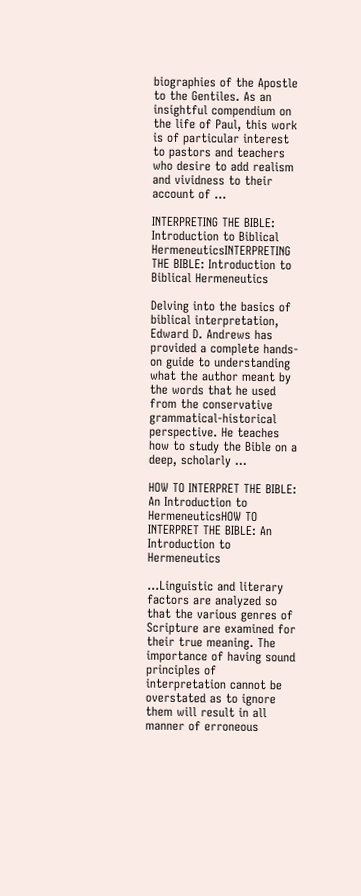biographies of the Apostle to the Gentiles. As an insightful compendium on the life of Paul, this work is of particular interest to pastors and teachers who desire to add realism and vividness to their account of …

INTERPRETING THE BIBLE: Introduction to Biblical HermeneuticsINTERPRETING THE BIBLE: Introduction to Biblical Hermeneutics

Delving into the basics of biblical interpretation, Edward D. Andrews has provided a complete hands-on guide to understanding what the author meant by the words that he used from the conservative grammatical-historical perspective. He teaches how to study the Bible on a deep, scholarly …

HOW TO INTERPRET THE BIBLE: An Introduction to HermeneuticsHOW TO INTERPRET THE BIBLE: An Introduction to Hermeneutics

…Linguistic and literary factors are analyzed so that the various genres of Scripture are examined for their true meaning. The importance of having sound principles of interpretation cannot be overstated as to ignore them will result in all manner of erroneous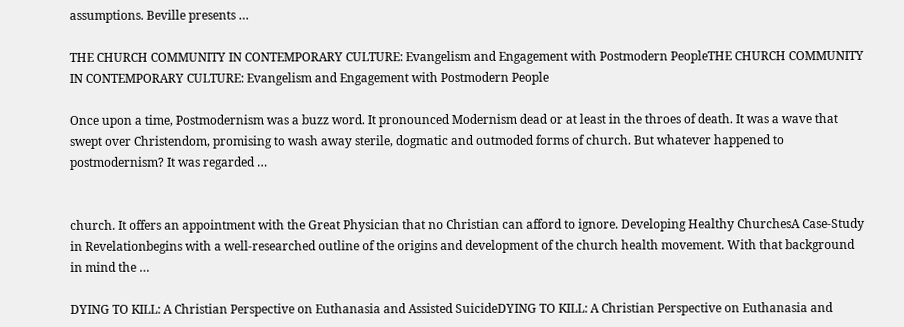assumptions. Beville presents …

THE CHURCH COMMUNITY IN CONTEMPORARY CULTURE: Evangelism and Engagement with Postmodern PeopleTHE CHURCH COMMUNITY IN CONTEMPORARY CULTURE: Evangelism and Engagement with Postmodern People

Once upon a time, Postmodernism was a buzz word. It pronounced Modernism dead or at least in the throes of death. It was a wave that swept over Christendom, promising to wash away sterile, dogmatic and outmoded forms of church. But whatever happened to postmodernism? It was regarded …


church. It offers an appointment with the Great Physician that no Christian can afford to ignore. Developing Healthy ChurchesA Case-Study in Revelationbegins with a well-researched outline of the origins and development of the church health movement. With that background in mind the …

DYING TO KILL: A Christian Perspective on Euthanasia and Assisted SuicideDYING TO KILL: A Christian Perspective on Euthanasia and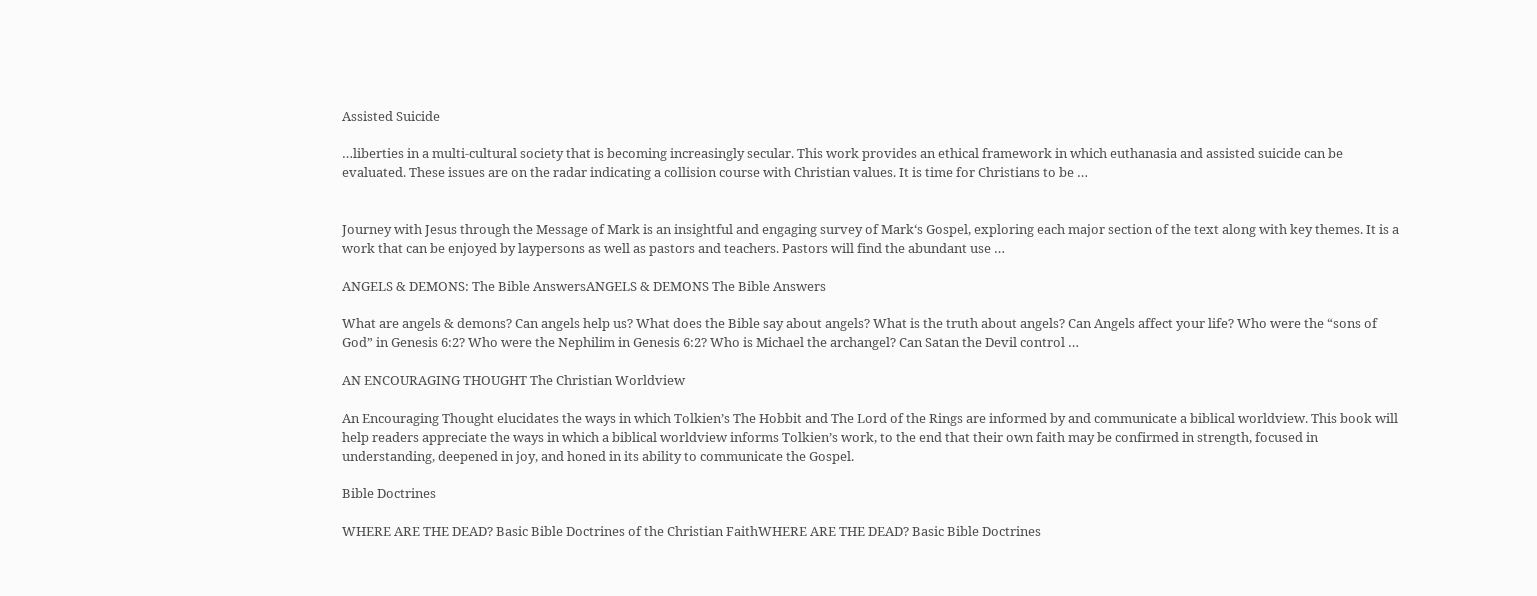Assisted Suicide

…liberties in a multi-cultural society that is becoming increasingly secular. This work provides an ethical framework in which euthanasia and assisted suicide can be evaluated. These issues are on the radar indicating a collision course with Christian values. It is time for Christians to be …


Journey with Jesus through the Message of Mark is an insightful and engaging survey of Mark‘s Gospel, exploring each major section of the text along with key themes. It is a work that can be enjoyed by laypersons as well as pastors and teachers. Pastors will find the abundant use …

ANGELS & DEMONS: The Bible AnswersANGELS & DEMONS The Bible Answers

What are angels & demons? Can angels help us? What does the Bible say about angels? What is the truth about angels? Can Angels affect your life? Who were the “sons of God” in Genesis 6:2? Who were the Nephilim in Genesis 6:2? Who is Michael the archangel? Can Satan the Devil control …

AN ENCOURAGING THOUGHT The Christian Worldview

An Encouraging Thought elucidates the ways in which Tolkien’s The Hobbit and The Lord of the Rings are informed by and communicate a biblical worldview. This book will help readers appreciate the ways in which a biblical worldview informs Tolkien’s work, to the end that their own faith may be confirmed in strength, focused in understanding, deepened in joy, and honed in its ability to communicate the Gospel.

Bible Doctrines

WHERE ARE THE DEAD? Basic Bible Doctrines of the Christian FaithWHERE ARE THE DEAD? Basic Bible Doctrines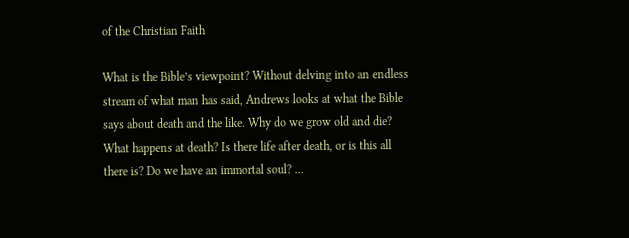of the Christian Faith

What is the Bible’s viewpoint? Without delving into an endless stream of what man has said, Andrews looks at what the Bible says about death and the like. Why do we grow old and die? What happens at death? Is there life after death, or is this all there is? Do we have an immortal soul? …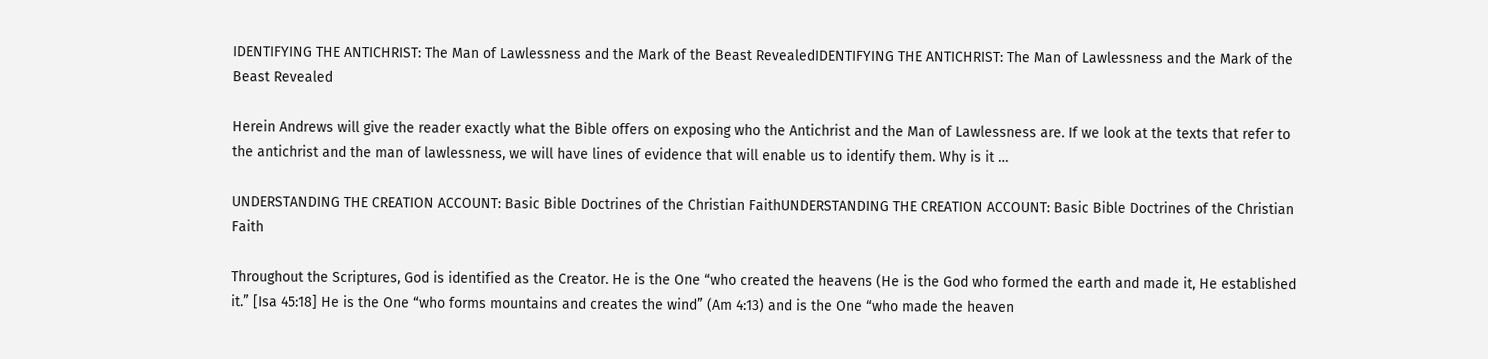IDENTIFYING THE ANTICHRIST: The Man of Lawlessness and the Mark of the Beast RevealedIDENTIFYING THE ANTICHRIST: The Man of Lawlessness and the Mark of the Beast Revealed

Herein Andrews will give the reader exactly what the Bible offers on exposing who the Antichrist and the Man of Lawlessness are. If we look at the texts that refer to the antichrist and the man of lawlessness, we will have lines of evidence that will enable us to identify them. Why is it …

UNDERSTANDING THE CREATION ACCOUNT: Basic Bible Doctrines of the Christian FaithUNDERSTANDING THE CREATION ACCOUNT: Basic Bible Doctrines of the Christian Faith

Throughout the Scriptures, God is identified as the Creator. He is the One “who created the heavens (He is the God who formed the earth and made it, He established it.” [Isa 45:18] He is the One “who forms mountains and creates the wind” (Am 4:13) and is the One “who made the heaven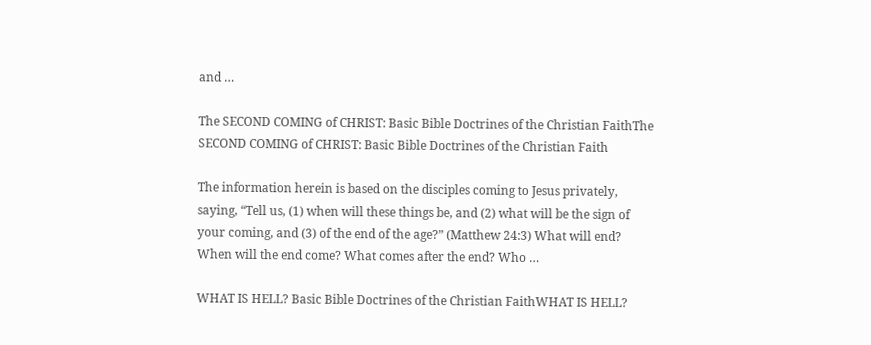and …

The SECOND COMING of CHRIST: Basic Bible Doctrines of the Christian FaithThe SECOND COMING of CHRIST: Basic Bible Doctrines of the Christian Faith

The information herein is based on the disciples coming to Jesus privately, saying, “Tell us, (1) when will these things be, and (2) what will be the sign of your coming, and (3) of the end of the age?” (Matthew 24:3) What will end? When will the end come? What comes after the end? Who …

WHAT IS HELL? Basic Bible Doctrines of the Christian FaithWHAT IS HELL?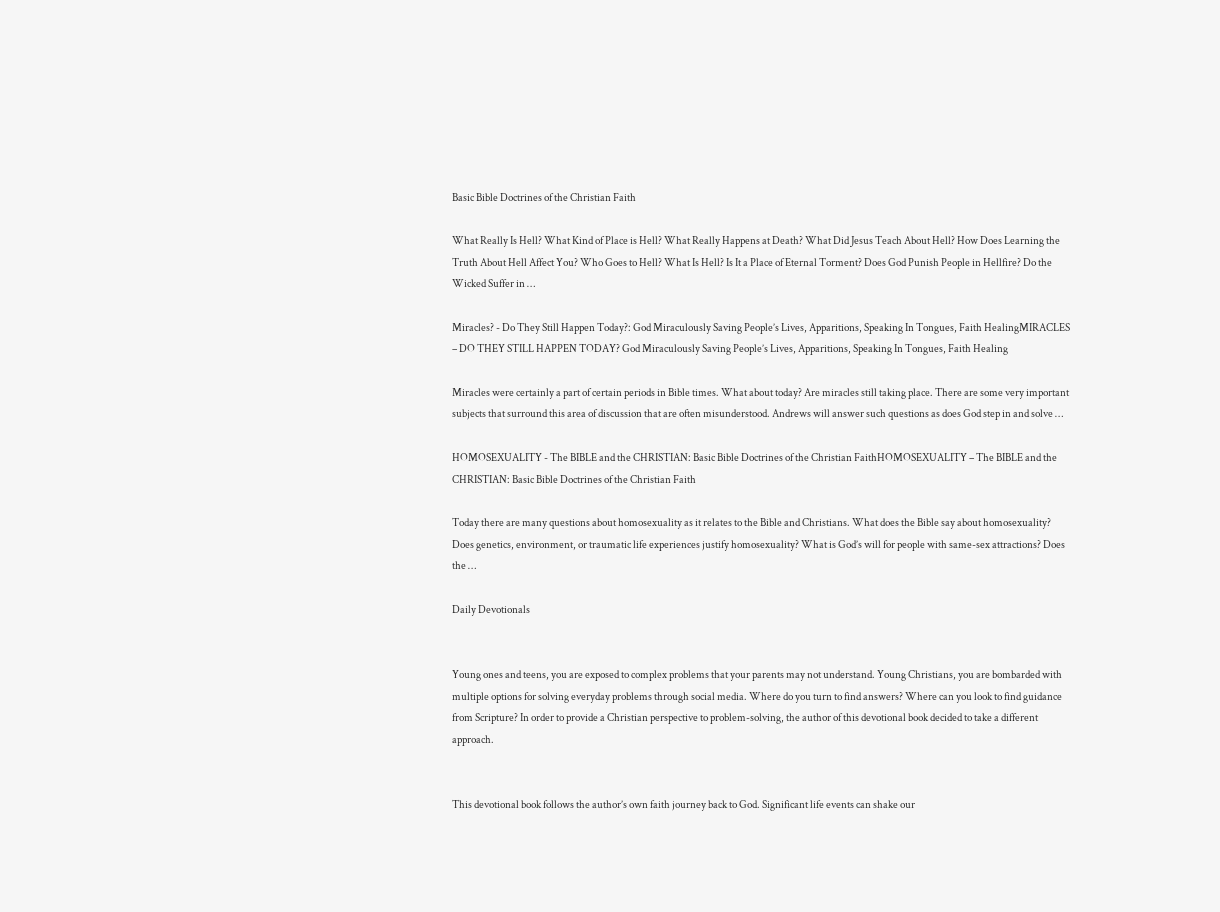Basic Bible Doctrines of the Christian Faith

What Really Is Hell? What Kind of Place is Hell? What Really Happens at Death? What Did Jesus Teach About Hell? How Does Learning the Truth About Hell Affect You? Who Goes to Hell? What Is Hell? Is It a Place of Eternal Torment? Does God Punish People in Hellfire? Do the Wicked Suffer in …

Miracles? - Do They Still Happen Today?: God Miraculously Saving People’s Lives, Apparitions, Speaking In Tongues, Faith HealingMIRACLES – DO THEY STILL HAPPEN TODAY? God Miraculously Saving People’s Lives, Apparitions, Speaking In Tongues, Faith Healing

Miracles were certainly a part of certain periods in Bible times. What about today? Are miracles still taking place. There are some very important subjects that surround this area of discussion that are often misunderstood. Andrews will answer such questions as does God step in and solve …

HOMOSEXUALITY - The BIBLE and the CHRISTIAN: Basic Bible Doctrines of the Christian FaithHOMOSEXUALITY – The BIBLE and the CHRISTIAN: Basic Bible Doctrines of the Christian Faith

Today there are many questions about homosexuality as it relates to the Bible and Christians. What does the Bible say about homosexuality? Does genetics, environment, or traumatic life experiences justify homosexuality? What is God’s will for people with same-sex attractions? Does the …

Daily Devotionals


Young ones and teens, you are exposed to complex problems that your parents may not understand. Young Christians, you are bombarded with multiple options for solving everyday problems through social media. Where do you turn to find answers? Where can you look to find guidance from Scripture? In order to provide a Christian perspective to problem-solving, the author of this devotional book decided to take a different approach.


This devotional book follows the author’s own faith journey back to God. Significant life events can shake our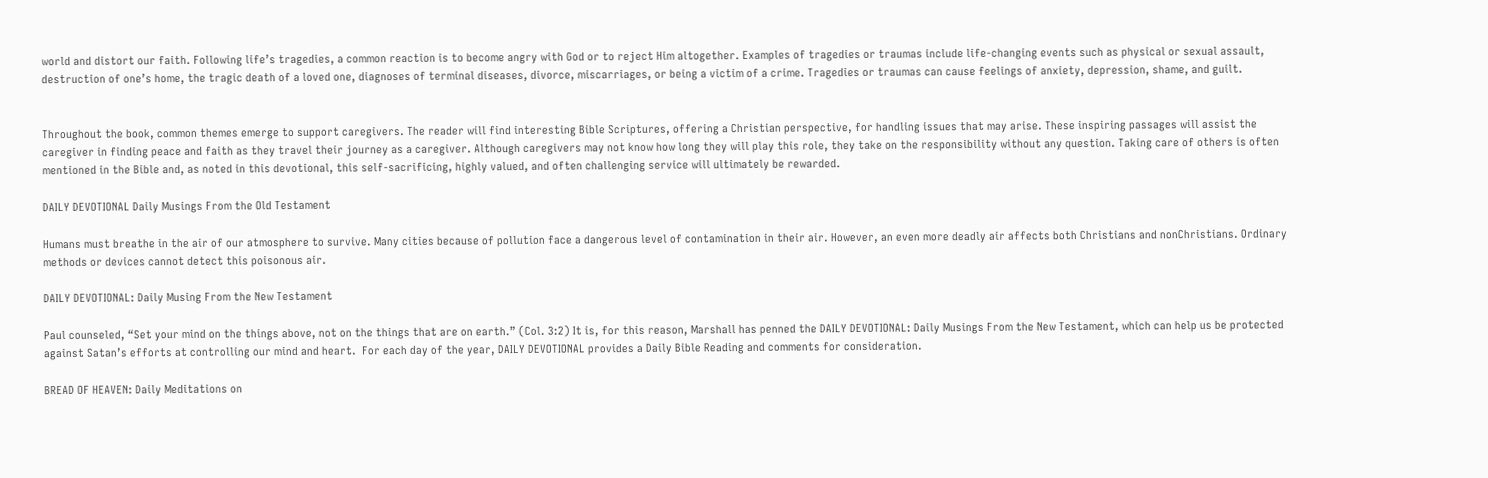world and distort our faith. Following life’s tragedies, a common reaction is to become angry with God or to reject Him altogether. Examples of tragedies or traumas include life-changing events such as physical or sexual assault, destruction of one’s home, the tragic death of a loved one, diagnoses of terminal diseases, divorce, miscarriages, or being a victim of a crime. Tragedies or traumas can cause feelings of anxiety, depression, shame, and guilt.


Throughout the book, common themes emerge to support caregivers. The reader will find interesting Bible Scriptures, offering a Christian perspective, for handling issues that may arise. These inspiring passages will assist the caregiver in finding peace and faith as they travel their journey as a caregiver. Although caregivers may not know how long they will play this role, they take on the responsibility without any question. Taking care of others is often mentioned in the Bible and, as noted in this devotional, this self-sacrificing, highly valued, and often challenging service will ultimately be rewarded.

DAILY DEVOTIONAL Daily Musings From the Old Testament

Humans must breathe in the air of our atmosphere to survive. Many cities because of pollution face a dangerous level of contamination in their air. However, an even more deadly air affects both Christians and nonChristians. Ordinary methods or devices cannot detect this poisonous air.

DAILY DEVOTIONAL: Daily Musing From the New Testament

Paul counseled, “Set your mind on the things above, not on the things that are on earth.” (Col. 3:2) It is, for this reason, Marshall has penned the DAILY DEVOTIONAL: Daily Musings From the New Testament, which can help us be protected against Satan’s efforts at controlling our mind and heart.  For each day of the year, DAILY DEVOTIONAL provides a Daily Bible Reading and comments for consideration.

BREAD OF HEAVEN: Daily Meditations on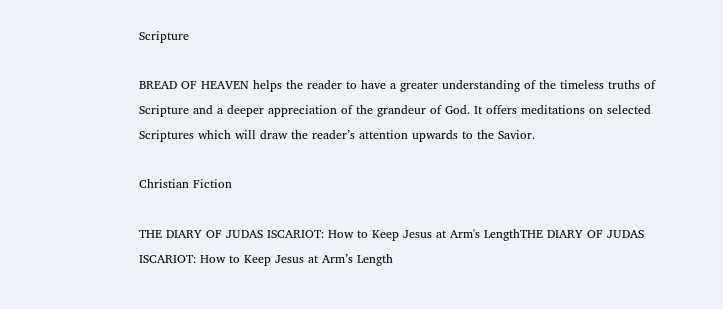Scripture

BREAD OF HEAVEN helps the reader to have a greater understanding of the timeless truths of Scripture and a deeper appreciation of the grandeur of God. It offers meditations on selected Scriptures which will draw the reader’s attention upwards to the Savior.

Christian Fiction

THE DIARY OF JUDAS ISCARIOT: How to Keep Jesus at Arm's LengthTHE DIARY OF JUDAS ISCARIOT: How to Keep Jesus at Arm’s Length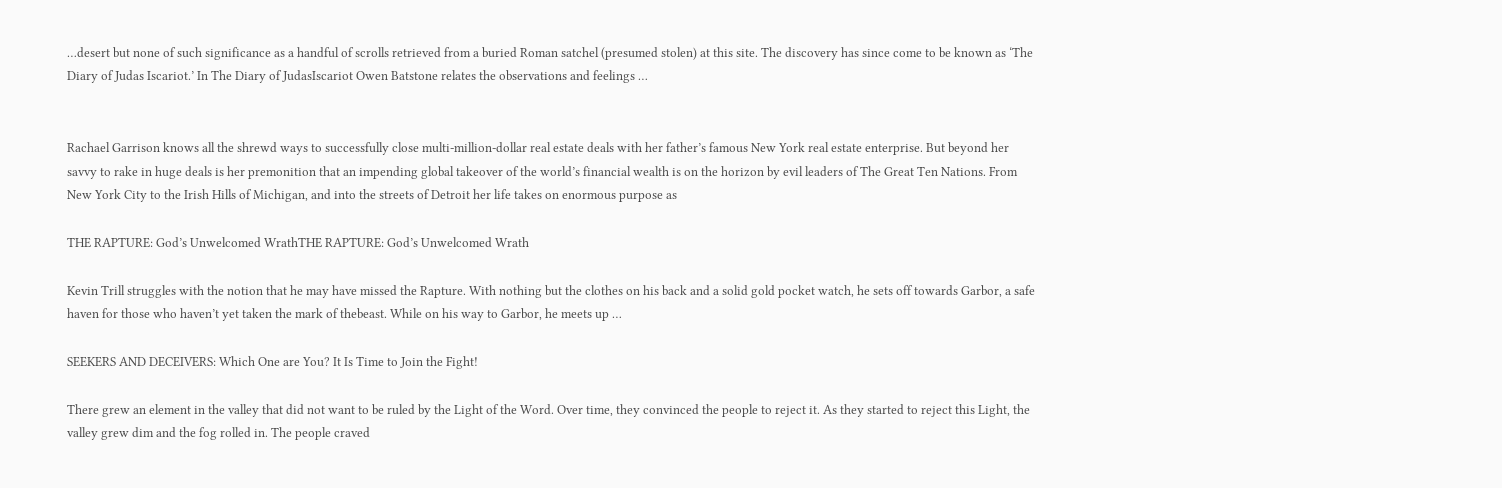…desert but none of such significance as a handful of scrolls retrieved from a buried Roman satchel (presumed stolen) at this site. The discovery has since come to be known as ‘The Diary of Judas Iscariot.’ In The Diary of JudasIscariot Owen Batstone relates the observations and feelings …


Rachael Garrison knows all the shrewd ways to successfully close multi-million-dollar real estate deals with her father’s famous New York real estate enterprise. But beyond her savvy to rake in huge deals is her premonition that an impending global takeover of the world’s financial wealth is on the horizon by evil leaders of The Great Ten Nations. From New York City to the Irish Hills of Michigan, and into the streets of Detroit her life takes on enormous purpose as

THE RAPTURE: God’s Unwelcomed WrathTHE RAPTURE: God’s Unwelcomed Wrath

Kevin Trill struggles with the notion that he may have missed the Rapture. With nothing but the clothes on his back and a solid gold pocket watch, he sets off towards Garbor, a safe haven for those who haven’t yet taken the mark of thebeast. While on his way to Garbor, he meets up …

SEEKERS AND DECEIVERS: Which One are You? It Is Time to Join the Fight!

There grew an element in the valley that did not want to be ruled by the Light of the Word. Over time, they convinced the people to reject it. As they started to reject this Light, the valley grew dim and the fog rolled in. The people craved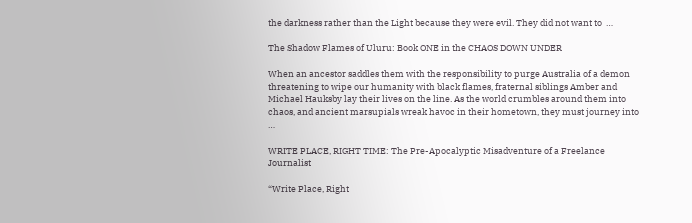the darkness rather than the Light because they were evil. They did not want to  …

The Shadow Flames of Uluru: Book ONE in the CHAOS DOWN UNDER

When an ancestor saddles them with the responsibility to purge Australia of a demon threatening to wipe our humanity with black flames, fraternal siblings Amber and Michael Hauksby lay their lives on the line. As the world crumbles around them into chaos, and ancient marsupials wreak havoc in their hometown, they must journey into …

WRITE PLACE, RIGHT TIME: The Pre-Apocalyptic Misadventure of a Freelance Journalist

“Write Place, Right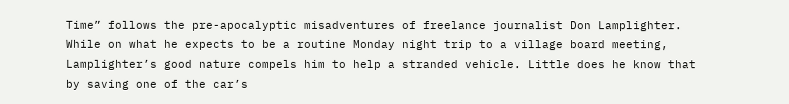Time” follows the pre-apocalyptic misadventures of freelance journalist Don Lamplighter. While on what he expects to be a routine Monday night trip to a village board meeting, Lamplighter’s good nature compels him to help a stranded vehicle. Little does he know that by saving one of the car’s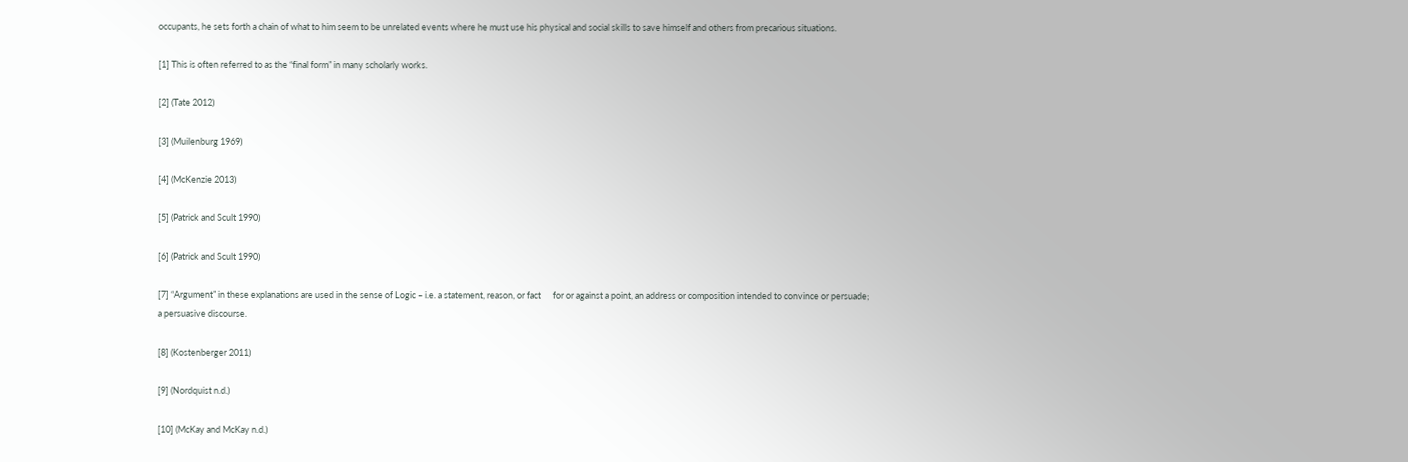occupants, he sets forth a chain of what to him seem to be unrelated events where he must use his physical and social skills to save himself and others from precarious situations.

[1] This is often referred to as the “final form” in many scholarly works.

[2] (Tate 2012)

[3] (Muilenburg 1969)

[4] (McKenzie 2013)

[5] (Patrick and Scult 1990)

[6] (Patrick and Scult 1990)

[7] “Argument” in these explanations are used in the sense of Logic – i.e. a statement, reason, or fact      for or against a point, an address or composition intended to convince or persuade; a persuasive discourse.

[8] (Kostenberger 2011)

[9] (Nordquist n.d.)

[10] (McKay and McKay n.d.)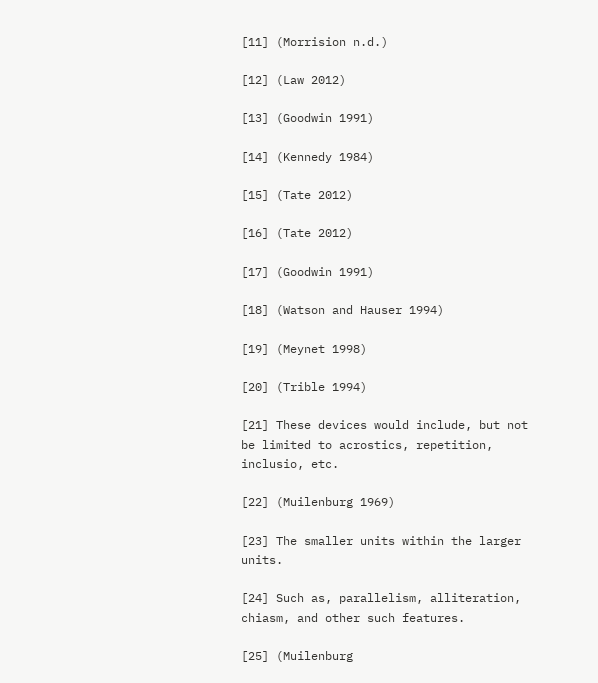[11] (Morrision n.d.)

[12] (Law 2012)

[13] (Goodwin 1991)

[14] (Kennedy 1984)

[15] (Tate 2012)

[16] (Tate 2012)

[17] (Goodwin 1991)

[18] (Watson and Hauser 1994)

[19] (Meynet 1998)

[20] (Trible 1994)

[21] These devices would include, but not be limited to acrostics, repetition, inclusio, etc.

[22] (Muilenburg 1969)

[23] The smaller units within the larger units.

[24] Such as, parallelism, alliteration, chiasm, and other such features.

[25] (Muilenburg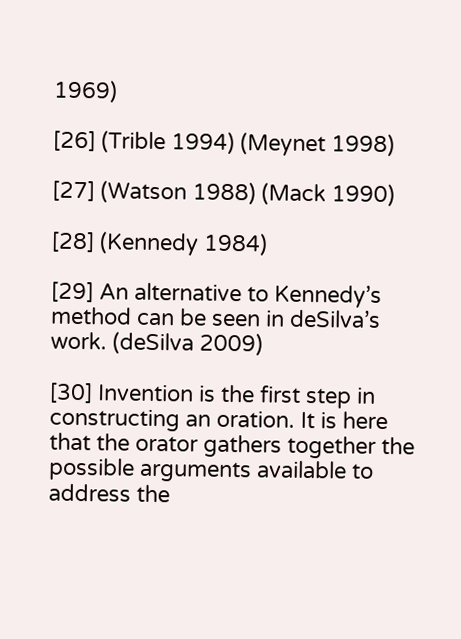1969)

[26] (Trible 1994) (Meynet 1998)

[27] (Watson 1988) (Mack 1990)

[28] (Kennedy 1984)

[29] An alternative to Kennedy’s method can be seen in deSilva’s work. (deSilva 2009)

[30] Invention is the first step in constructing an oration. It is here that the orator gathers together the possible arguments available to address the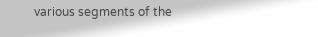various segments of the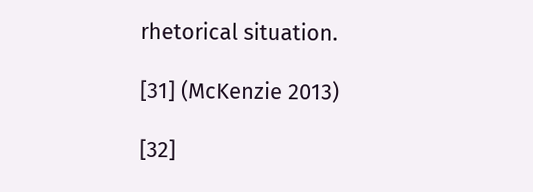rhetorical situation.

[31] (McKenzie 2013)

[32]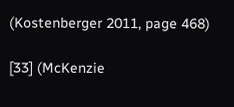(Kostenberger 2011, page 468)

[33] (McKenzie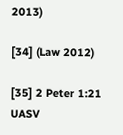2013)

[34] (Law 2012)

[35] 2 Peter 1:21 UASV